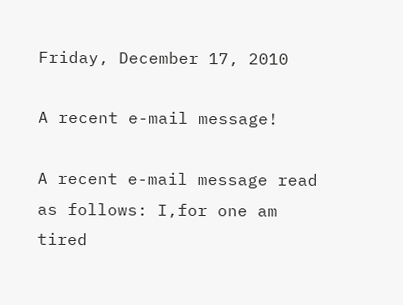Friday, December 17, 2010

A recent e-mail message!

A recent e-mail message read as follows: I,for one am tired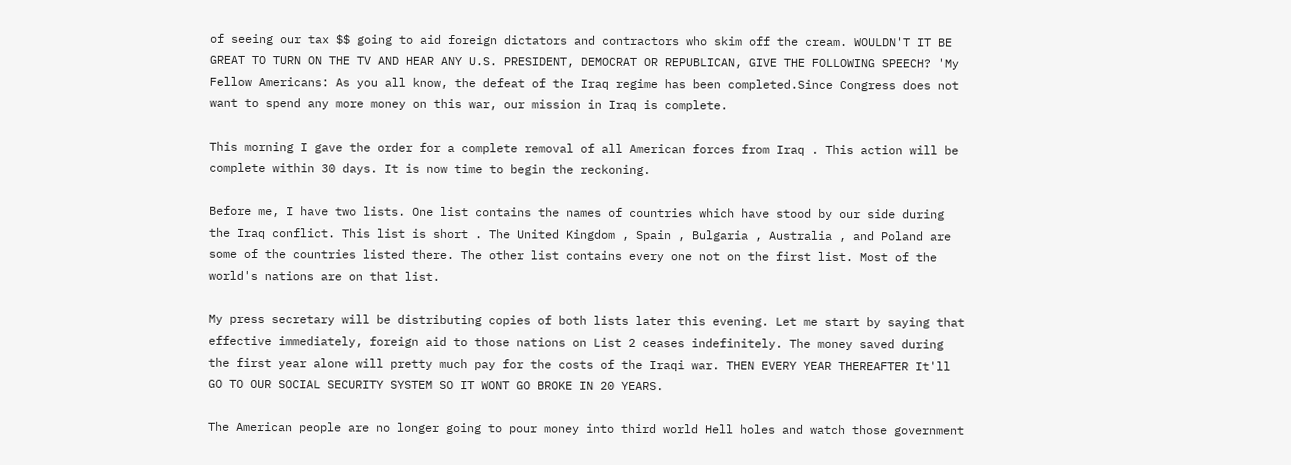of seeing our tax $$ going to aid foreign dictators and contractors who skim off the cream. WOULDN'T IT BE GREAT TO TURN ON THE TV AND HEAR ANY U.S. PRESIDENT, DEMOCRAT OR REPUBLICAN, GIVE THE FOLLOWING SPEECH? 'My Fellow Americans: As you all know, the defeat of the Iraq regime has been completed.Since Congress does not want to spend any more money on this war, our mission in Iraq is complete.

This morning I gave the order for a complete removal of all American forces from Iraq . This action will be complete within 30 days. It is now time to begin the reckoning.

Before me, I have two lists. One list contains the names of countries which have stood by our side during the Iraq conflict. This list is short . The United Kingdom , Spain , Bulgaria , Australia , and Poland are some of the countries listed there. The other list contains every one not on the first list. Most of the world's nations are on that list.

My press secretary will be distributing copies of both lists later this evening. Let me start by saying that effective immediately, foreign aid to those nations on List 2 ceases indefinitely. The money saved during the first year alone will pretty much pay for the costs of the Iraqi war. THEN EVERY YEAR THEREAFTER It'll GO TO OUR SOCIAL SECURITY SYSTEM SO IT WONT GO BROKE IN 20 YEARS.

The American people are no longer going to pour money into third world Hell holes and watch those government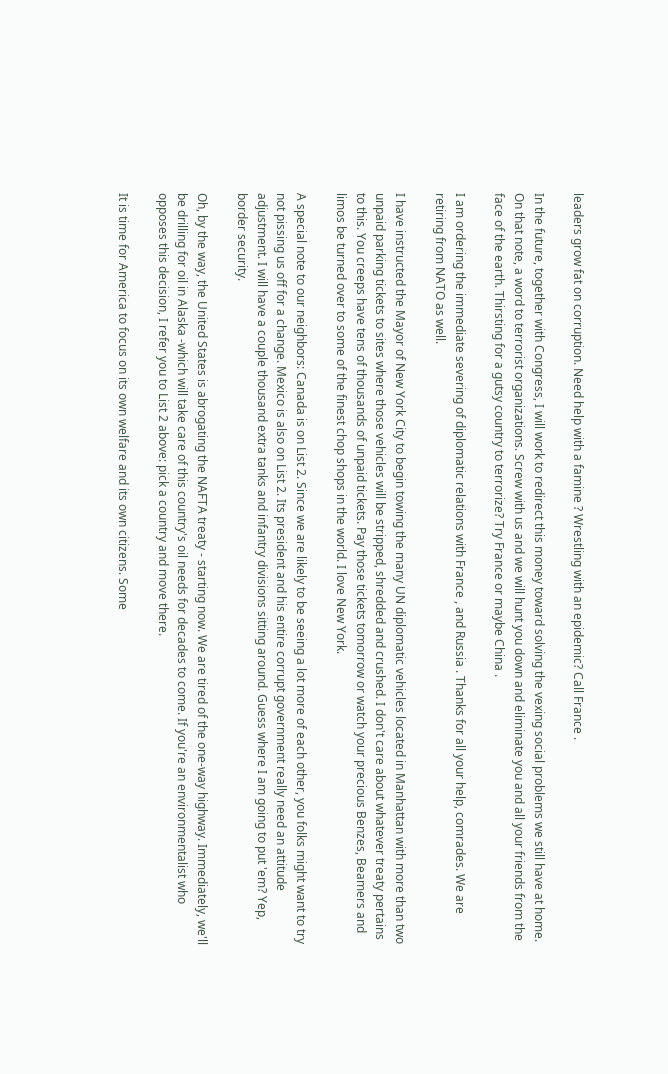leaders grow fat on corruption. Need help with a famine ? Wrestling with an epidemic? Call France .

In the future, together with Congress, I will work to redirect this money toward solving the vexing social problems we still have at home. On that note, a word to terrorist organizations. Screw with us and we will hunt you down and eliminate you and all your friends from the face of the earth. Thirsting for a gutsy country to terrorize? Try France or maybe China .

I am ordering the immediate severing of diplomatic relations with France , and Russia . Thanks for all your help, comrades. We are retiring from NATO as well.

I have instructed the Mayor of New York City to begin towing the many UN diplomatic vehicles located in Manhattan with more than two unpaid parking tickets to sites where those vehicles will be stripped, shredded and crushed. I don't care about whatever treaty pertains to this. You creeps have tens of thousands of unpaid tickets. Pay those tickets tomorrow or watch your precious Benzes, Beamers and limos be turned over to some of the finest chop shops in the world. I love New York.

A special note to our neighbors: Canada is on List 2. Since we are likely to be seeing a lot more of each other, you folks might want to try not pissing us off for a change. Mexico is also on List 2. Its president and his entire corrupt government really need an attitude adjustment. I will have a couple thousand extra tanks and infantry divisions sitting around. Guess where I am going to put 'em? Yep, border security.

Oh, by the way, the United States is abrogating the NAFTA treaty - starting now. We are tired of the one-way highway. Immediately, we'll be drilling for oil in Alaska -which will take care of this country's oil needs for decades to come. If you're an environmentalist who opposes this decision, I refer you to List 2 above: pick a country and move there.

It is time for America to focus on its own welfare and its own citizens. Some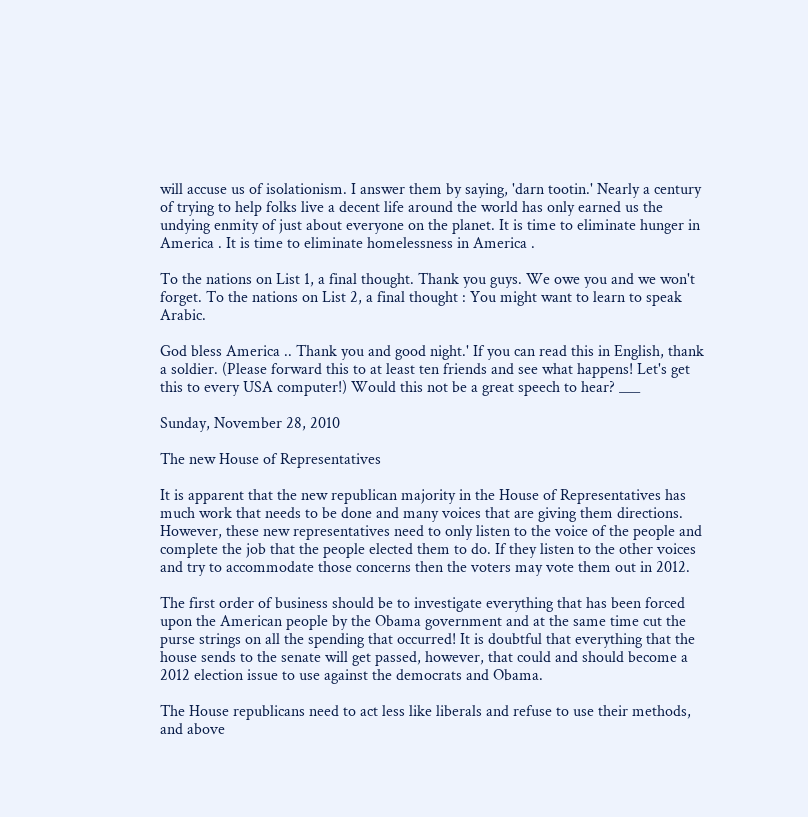will accuse us of isolationism. I answer them by saying, 'darn tootin.' Nearly a century of trying to help folks live a decent life around the world has only earned us the undying enmity of just about everyone on the planet. It is time to eliminate hunger in America . It is time to eliminate homelessness in America .

To the nations on List 1, a final thought. Thank you guys. We owe you and we won't forget. To the nations on List 2, a final thought : You might want to learn to speak Arabic.

God bless America .. Thank you and good night.' If you can read this in English, thank a soldier. (Please forward this to at least ten friends and see what happens! Let's get this to every USA computer!) Would this not be a great speech to hear? ___

Sunday, November 28, 2010

The new House of Representatives

It is apparent that the new republican majority in the House of Representatives has much work that needs to be done and many voices that are giving them directions. However, these new representatives need to only listen to the voice of the people and complete the job that the people elected them to do. If they listen to the other voices and try to accommodate those concerns then the voters may vote them out in 2012.

The first order of business should be to investigate everything that has been forced upon the American people by the Obama government and at the same time cut the purse strings on all the spending that occurred! It is doubtful that everything that the house sends to the senate will get passed, however, that could and should become a 2012 election issue to use against the democrats and Obama.

The House republicans need to act less like liberals and refuse to use their methods, and above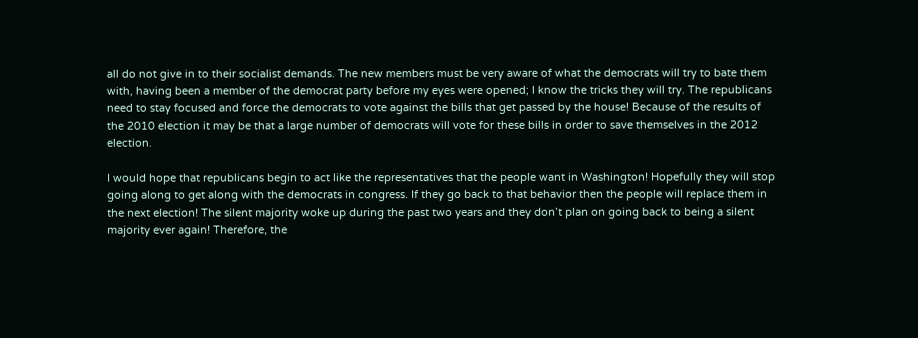all do not give in to their socialist demands. The new members must be very aware of what the democrats will try to bate them with, having been a member of the democrat party before my eyes were opened; I know the tricks they will try. The republicans need to stay focused and force the democrats to vote against the bills that get passed by the house! Because of the results of the 2010 election it may be that a large number of democrats will vote for these bills in order to save themselves in the 2012 election.

I would hope that republicans begin to act like the representatives that the people want in Washington! Hopefully they will stop going along to get along with the democrats in congress. If they go back to that behavior then the people will replace them in the next election! The silent majority woke up during the past two years and they don’t plan on going back to being a silent majority ever again! Therefore, the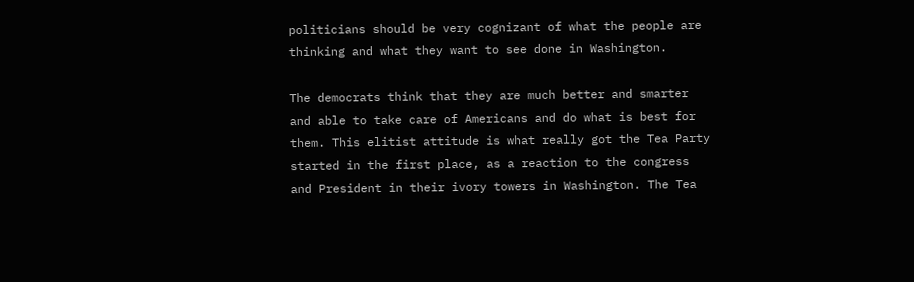politicians should be very cognizant of what the people are thinking and what they want to see done in Washington.

The democrats think that they are much better and smarter and able to take care of Americans and do what is best for them. This elitist attitude is what really got the Tea Party started in the first place, as a reaction to the congress and President in their ivory towers in Washington. The Tea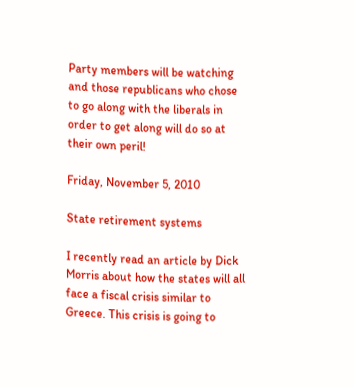Party members will be watching and those republicans who chose to go along with the liberals in order to get along will do so at their own peril!

Friday, November 5, 2010

State retirement systems

I recently read an article by Dick Morris about how the states will all face a fiscal crisis similar to Greece. This crisis is going to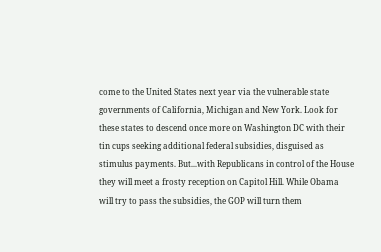come to the United States next year via the vulnerable state governments of California, Michigan and New York. Look for these states to descend once more on Washington DC with their tin cups seeking additional federal subsidies, disguised as stimulus payments. But...with Republicans in control of the House they will meet a frosty reception on Capitol Hill. While Obama will try to pass the subsidies, the GOP will turn them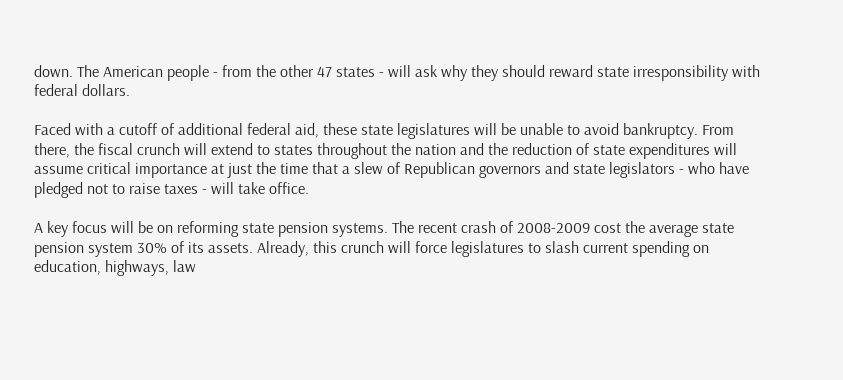down. The American people - from the other 47 states - will ask why they should reward state irresponsibility with federal dollars.

Faced with a cutoff of additional federal aid, these state legislatures will be unable to avoid bankruptcy. From there, the fiscal crunch will extend to states throughout the nation and the reduction of state expenditures will assume critical importance at just the time that a slew of Republican governors and state legislators - who have pledged not to raise taxes - will take office.

A key focus will be on reforming state pension systems. The recent crash of 2008-2009 cost the average state pension system 30% of its assets. Already, this crunch will force legislatures to slash current spending on education, highways, law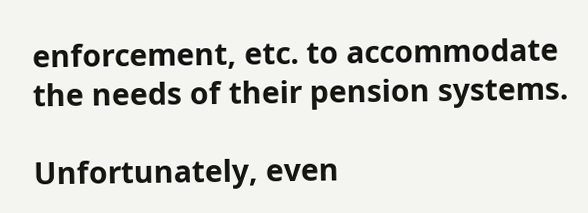enforcement, etc. to accommodate the needs of their pension systems.

Unfortunately, even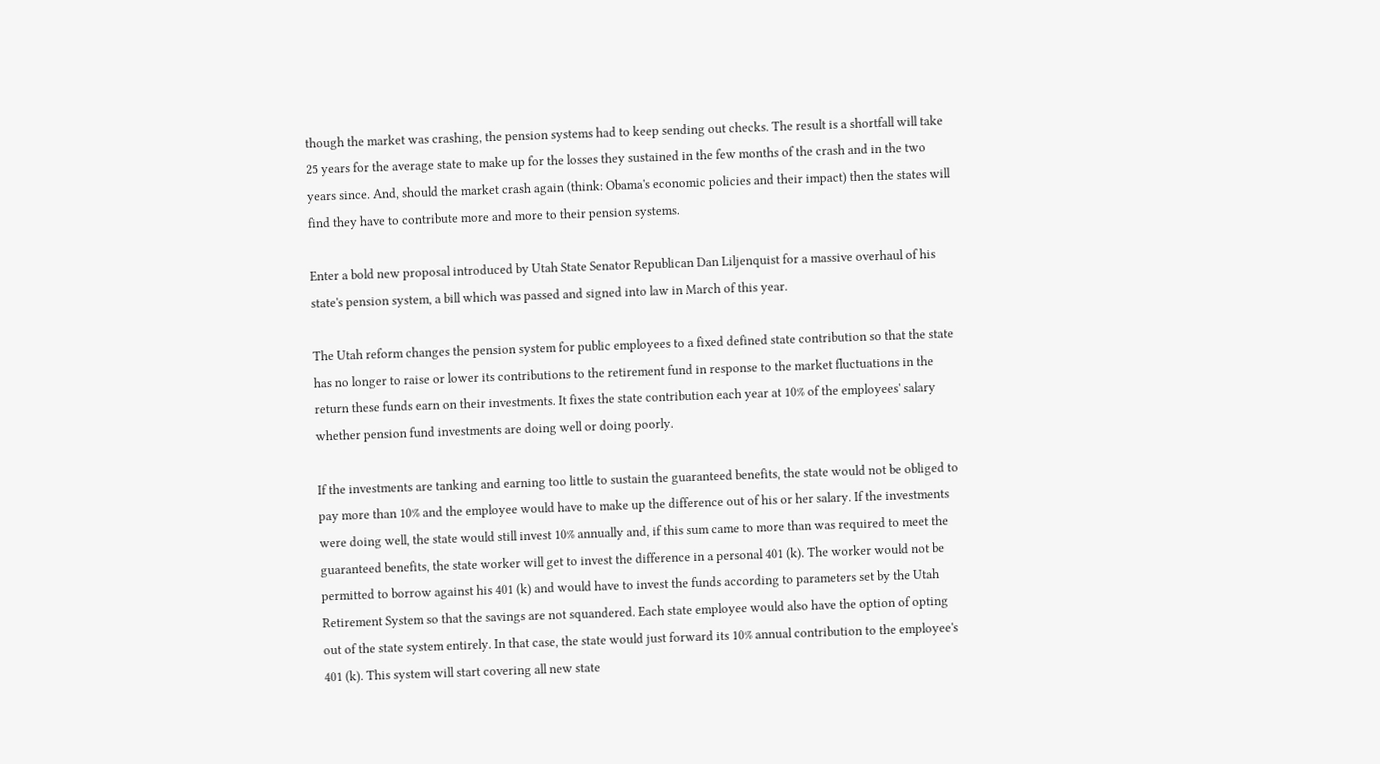though the market was crashing, the pension systems had to keep sending out checks. The result is a shortfall will take 25 years for the average state to make up for the losses they sustained in the few months of the crash and in the two years since. And, should the market crash again (think: Obama's economic policies and their impact) then the states will find they have to contribute more and more to their pension systems.

Enter a bold new proposal introduced by Utah State Senator Republican Dan Liljenquist for a massive overhaul of his state's pension system, a bill which was passed and signed into law in March of this year.

The Utah reform changes the pension system for public employees to a fixed defined state contribution so that the state has no longer to raise or lower its contributions to the retirement fund in response to the market fluctuations in the return these funds earn on their investments. It fixes the state contribution each year at 10% of the employees' salary whether pension fund investments are doing well or doing poorly.

If the investments are tanking and earning too little to sustain the guaranteed benefits, the state would not be obliged to pay more than 10% and the employee would have to make up the difference out of his or her salary. If the investments were doing well, the state would still invest 10% annually and, if this sum came to more than was required to meet the guaranteed benefits, the state worker will get to invest the difference in a personal 401 (k). The worker would not be permitted to borrow against his 401 (k) and would have to invest the funds according to parameters set by the Utah Retirement System so that the savings are not squandered. Each state employee would also have the option of opting out of the state system entirely. In that case, the state would just forward its 10% annual contribution to the employee's 401 (k). This system will start covering all new state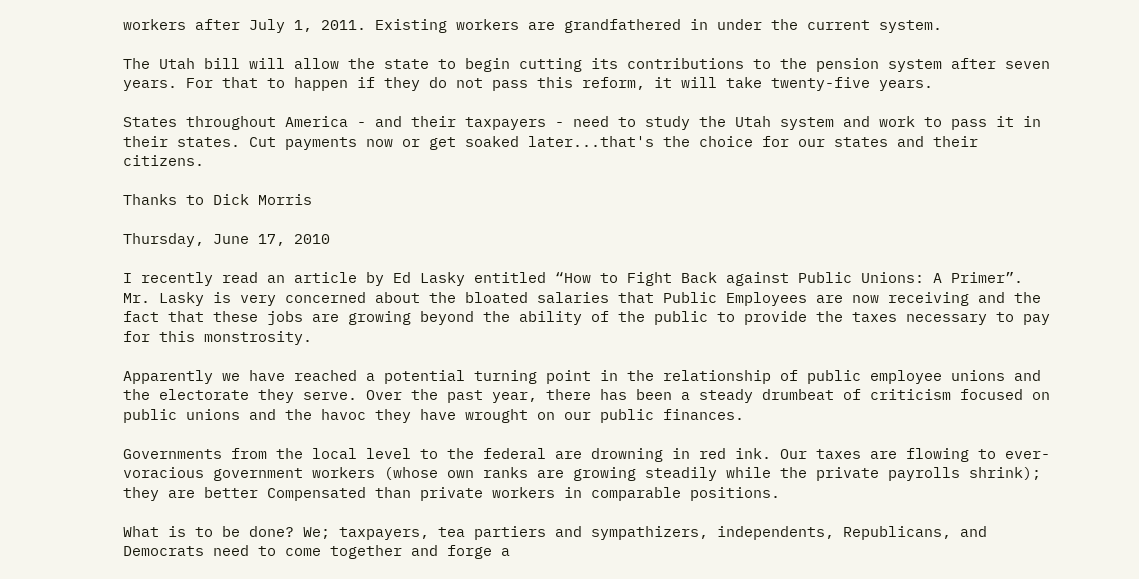workers after July 1, 2011. Existing workers are grandfathered in under the current system.

The Utah bill will allow the state to begin cutting its contributions to the pension system after seven years. For that to happen if they do not pass this reform, it will take twenty-five years.

States throughout America - and their taxpayers - need to study the Utah system and work to pass it in their states. Cut payments now or get soaked later...that's the choice for our states and their citizens.

Thanks to Dick Morris

Thursday, June 17, 2010

I recently read an article by Ed Lasky entitled “How to Fight Back against Public Unions: A Primer”. Mr. Lasky is very concerned about the bloated salaries that Public Employees are now receiving and the fact that these jobs are growing beyond the ability of the public to provide the taxes necessary to pay for this monstrosity.

Apparently we have reached a potential turning point in the relationship of public employee unions and the electorate they serve. Over the past year, there has been a steady drumbeat of criticism focused on public unions and the havoc they have wrought on our public finances.

Governments from the local level to the federal are drowning in red ink. Our taxes are flowing to ever-voracious government workers (whose own ranks are growing steadily while the private payrolls shrink); they are better Compensated than private workers in comparable positions.

What is to be done? We; taxpayers, tea partiers and sympathizers, independents, Republicans, and Democrats need to come together and forge a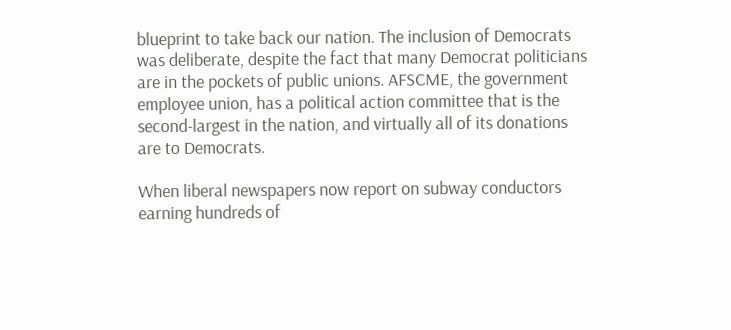blueprint to take back our nation. The inclusion of Democrats was deliberate, despite the fact that many Democrat politicians are in the pockets of public unions. AFSCME, the government employee union, has a political action committee that is the second-largest in the nation, and virtually all of its donations are to Democrats.

When liberal newspapers now report on subway conductors earning hundreds of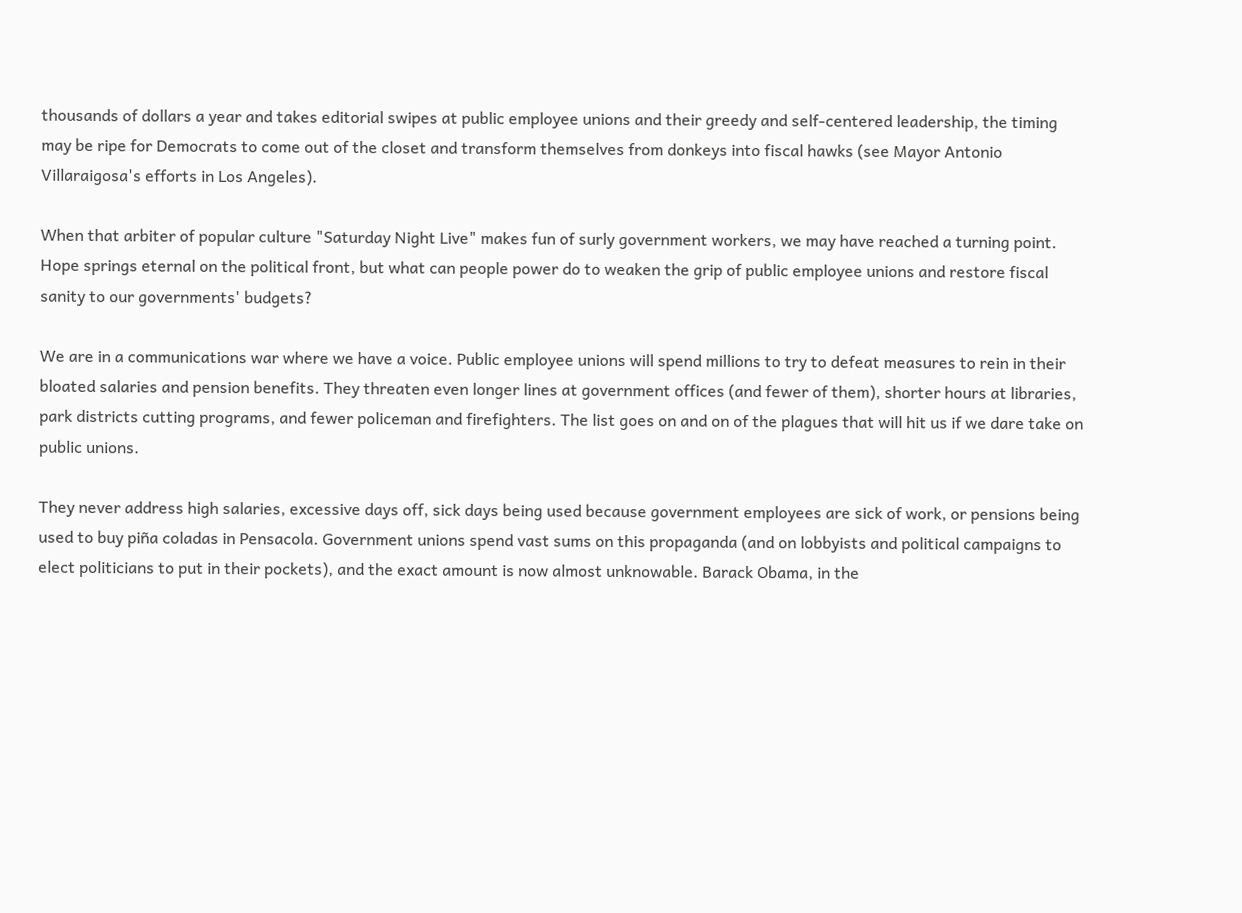thousands of dollars a year and takes editorial swipes at public employee unions and their greedy and self-centered leadership, the timing may be ripe for Democrats to come out of the closet and transform themselves from donkeys into fiscal hawks (see Mayor Antonio Villaraigosa's efforts in Los Angeles).

When that arbiter of popular culture "Saturday Night Live" makes fun of surly government workers, we may have reached a turning point. Hope springs eternal on the political front, but what can people power do to weaken the grip of public employee unions and restore fiscal sanity to our governments' budgets?

We are in a communications war where we have a voice. Public employee unions will spend millions to try to defeat measures to rein in their bloated salaries and pension benefits. They threaten even longer lines at government offices (and fewer of them), shorter hours at libraries, park districts cutting programs, and fewer policeman and firefighters. The list goes on and on of the plagues that will hit us if we dare take on public unions.

They never address high salaries, excessive days off, sick days being used because government employees are sick of work, or pensions being used to buy piña coladas in Pensacola. Government unions spend vast sums on this propaganda (and on lobbyists and political campaigns to elect politicians to put in their pockets), and the exact amount is now almost unknowable. Barack Obama, in the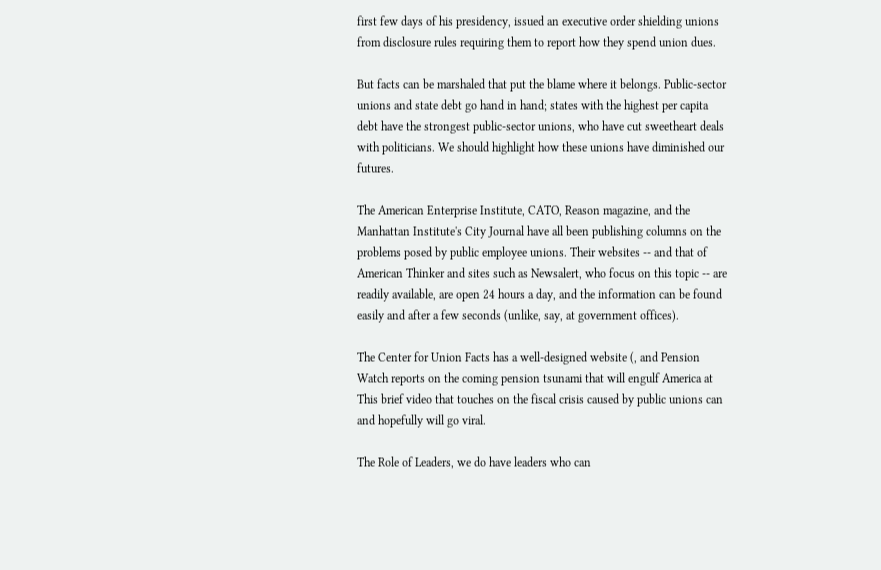first few days of his presidency, issued an executive order shielding unions from disclosure rules requiring them to report how they spend union dues.

But facts can be marshaled that put the blame where it belongs. Public-sector unions and state debt go hand in hand; states with the highest per capita debt have the strongest public-sector unions, who have cut sweetheart deals with politicians. We should highlight how these unions have diminished our futures.

The American Enterprise Institute, CATO, Reason magazine, and the Manhattan Institute's City Journal have all been publishing columns on the problems posed by public employee unions. Their websites -- and that of American Thinker and sites such as Newsalert, who focus on this topic -- are readily available, are open 24 hours a day, and the information can be found easily and after a few seconds (unlike, say, at government offices).

The Center for Union Facts has a well-designed website (, and Pension Watch reports on the coming pension tsunami that will engulf America at This brief video that touches on the fiscal crisis caused by public unions can and hopefully will go viral.

The Role of Leaders, we do have leaders who can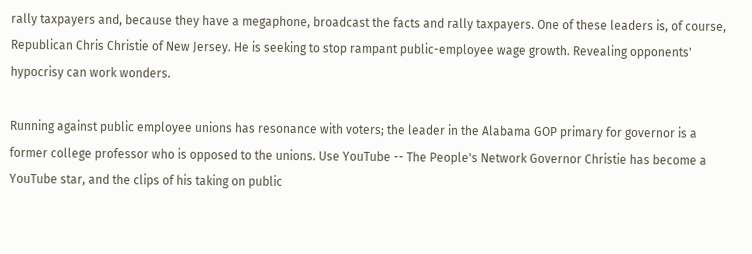rally taxpayers and, because they have a megaphone, broadcast the facts and rally taxpayers. One of these leaders is, of course, Republican Chris Christie of New Jersey. He is seeking to stop rampant public-employee wage growth. Revealing opponents' hypocrisy can work wonders.

Running against public employee unions has resonance with voters; the leader in the Alabama GOP primary for governor is a former college professor who is opposed to the unions. Use YouTube -- The People's Network Governor Christie has become a YouTube star, and the clips of his taking on public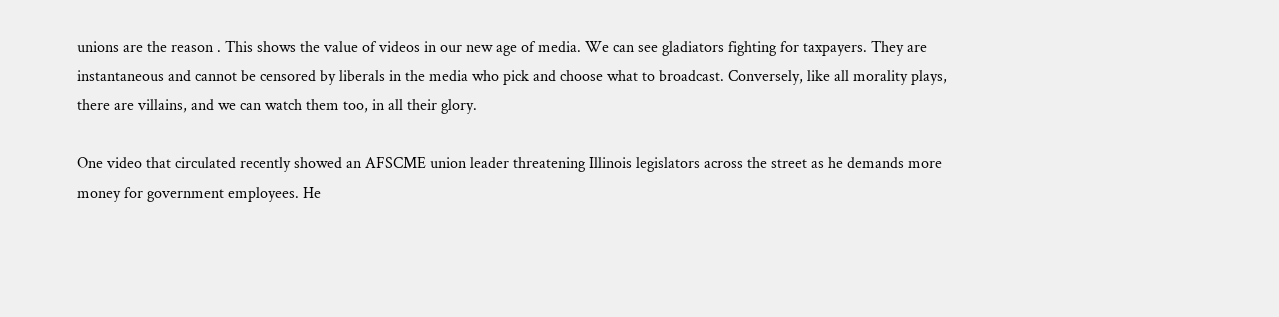unions are the reason . This shows the value of videos in our new age of media. We can see gladiators fighting for taxpayers. They are instantaneous and cannot be censored by liberals in the media who pick and choose what to broadcast. Conversely, like all morality plays, there are villains, and we can watch them too, in all their glory.

One video that circulated recently showed an AFSCME union leader threatening Illinois legislators across the street as he demands more money for government employees. He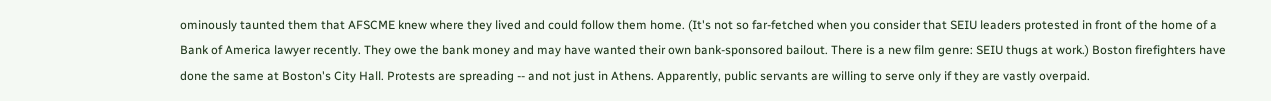ominously taunted them that AFSCME knew where they lived and could follow them home. (It's not so far-fetched when you consider that SEIU leaders protested in front of the home of a Bank of America lawyer recently. They owe the bank money and may have wanted their own bank-sponsored bailout. There is a new film genre: SEIU thugs at work.) Boston firefighters have done the same at Boston's City Hall. Protests are spreading -- and not just in Athens. Apparently, public servants are willing to serve only if they are vastly overpaid.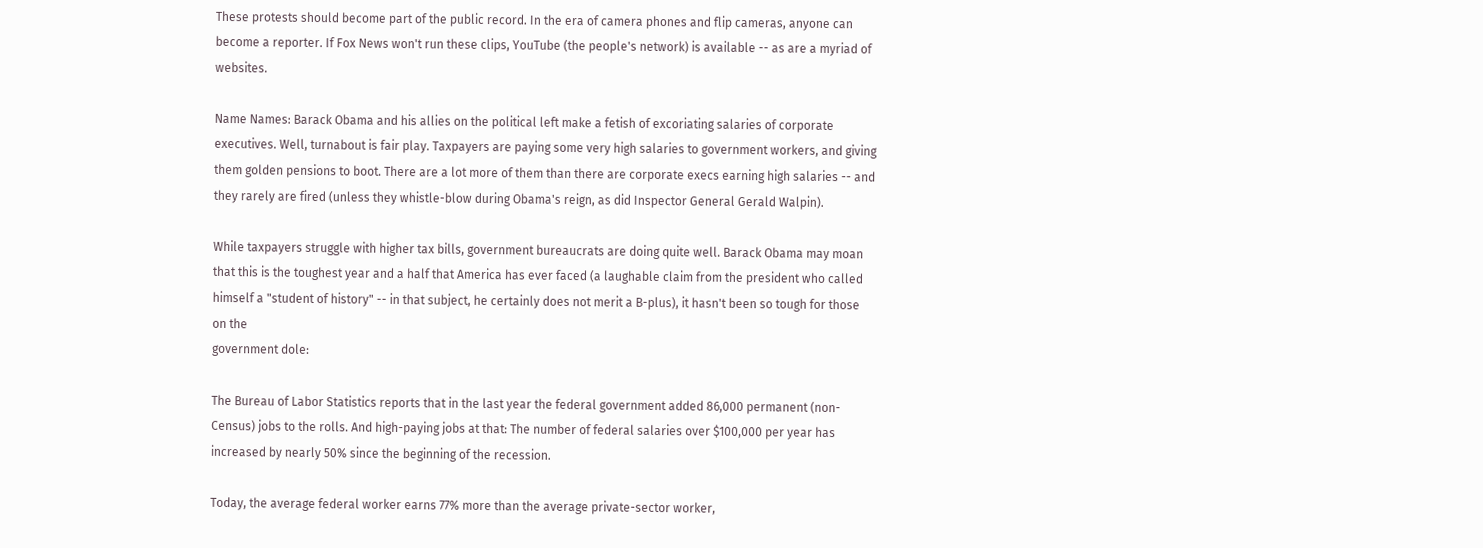These protests should become part of the public record. In the era of camera phones and flip cameras, anyone can become a reporter. If Fox News won't run these clips, YouTube (the people's network) is available -- as are a myriad of websites.

Name Names: Barack Obama and his allies on the political left make a fetish of excoriating salaries of corporate executives. Well, turnabout is fair play. Taxpayers are paying some very high salaries to government workers, and giving them golden pensions to boot. There are a lot more of them than there are corporate execs earning high salaries -- and they rarely are fired (unless they whistle-blow during Obama's reign, as did Inspector General Gerald Walpin).

While taxpayers struggle with higher tax bills, government bureaucrats are doing quite well. Barack Obama may moan that this is the toughest year and a half that America has ever faced (a laughable claim from the president who called himself a "student of history" -- in that subject, he certainly does not merit a B-plus), it hasn't been so tough for those on the
government dole:

The Bureau of Labor Statistics reports that in the last year the federal government added 86,000 permanent (non-Census) jobs to the rolls. And high-paying jobs at that: The number of federal salaries over $100,000 per year has increased by nearly 50% since the beginning of the recession.

Today, the average federal worker earns 77% more than the average private-sector worker,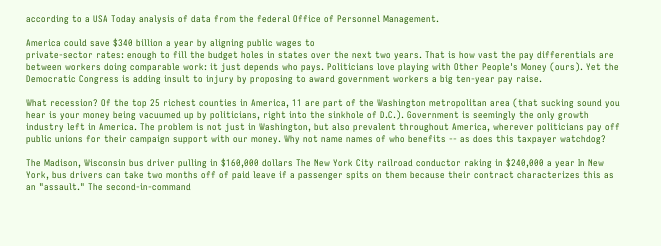according to a USA Today analysis of data from the federal Office of Personnel Management.

America could save $340 billion a year by aligning public wages to
private-sector rates: enough to fill the budget holes in states over the next two years. That is how vast the pay differentials are between workers doing comparable work: it just depends who pays. Politicians love playing with Other People's Money (ours). Yet the Democratic Congress is adding insult to injury by proposing to award government workers a big ten-year pay raise.

What recession? Of the top 25 richest counties in America, 11 are part of the Washington metropolitan area (that sucking sound you hear is your money being vacuumed up by politicians, right into the sinkhole of D.C.). Government is seemingly the only growth industry left in America. The problem is not just in Washington, but also prevalent throughout America, wherever politicians pay off public unions for their campaign support with our money. Why not name names of who benefits -- as does this taxpayer watchdog?

The Madison, Wisconsin bus driver pulling in $160,000 dollars The New York City railroad conductor raking in $240,000 a year In New York, bus drivers can take two months off of paid leave if a passenger spits on them because their contract characterizes this as an "assault." The second-in-command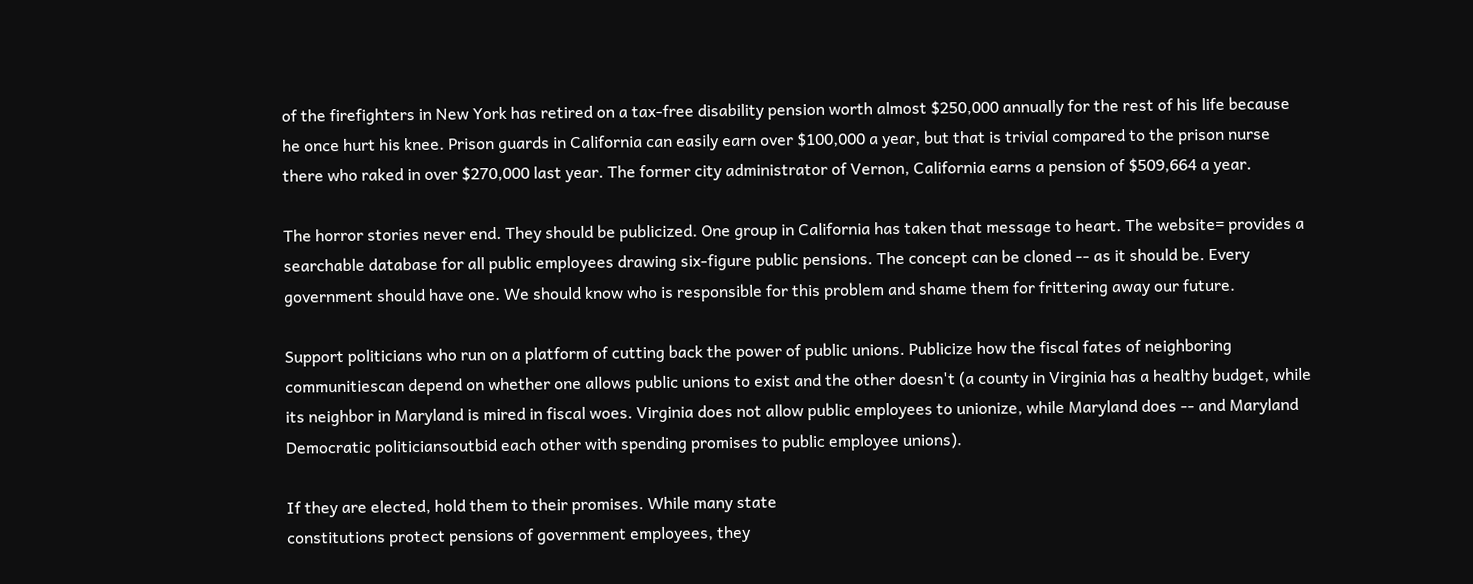of the firefighters in New York has retired on a tax-free disability pension worth almost $250,000 annually for the rest of his life because he once hurt his knee. Prison guards in California can easily earn over $100,000 a year, but that is trivial compared to the prison nurse there who raked in over $270,000 last year. The former city administrator of Vernon, California earns a pension of $509,664 a year.

The horror stories never end. They should be publicized. One group in California has taken that message to heart. The website= provides a searchable database for all public employees drawing six-figure public pensions. The concept can be cloned -- as it should be. Every government should have one. We should know who is responsible for this problem and shame them for frittering away our future.

Support politicians who run on a platform of cutting back the power of public unions. Publicize how the fiscal fates of neighboring communitiescan depend on whether one allows public unions to exist and the other doesn't (a county in Virginia has a healthy budget, while its neighbor in Maryland is mired in fiscal woes. Virginia does not allow public employees to unionize, while Maryland does -- and Maryland Democratic politiciansoutbid each other with spending promises to public employee unions).

If they are elected, hold them to their promises. While many state
constitutions protect pensions of government employees, they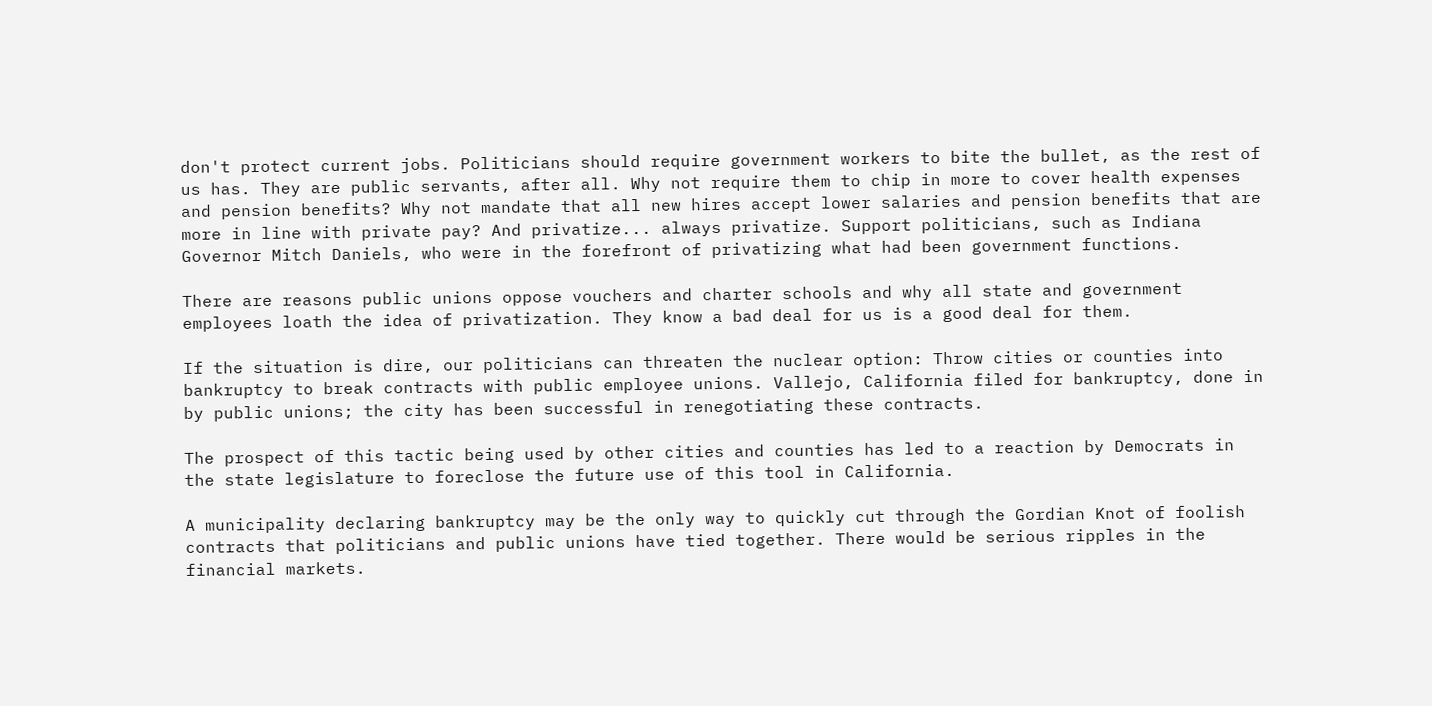don't protect current jobs. Politicians should require government workers to bite the bullet, as the rest of us has. They are public servants, after all. Why not require them to chip in more to cover health expenses and pension benefits? Why not mandate that all new hires accept lower salaries and pension benefits that are more in line with private pay? And privatize... always privatize. Support politicians, such as Indiana Governor Mitch Daniels, who were in the forefront of privatizing what had been government functions.

There are reasons public unions oppose vouchers and charter schools and why all state and government employees loath the idea of privatization. They know a bad deal for us is a good deal for them.

If the situation is dire, our politicians can threaten the nuclear option: Throw cities or counties into bankruptcy to break contracts with public employee unions. Vallejo, California filed for bankruptcy, done in by public unions; the city has been successful in renegotiating these contracts.

The prospect of this tactic being used by other cities and counties has led to a reaction by Democrats in the state legislature to foreclose the future use of this tool in California.

A municipality declaring bankruptcy may be the only way to quickly cut through the Gordian Knot of foolish contracts that politicians and public unions have tied together. There would be serious ripples in the financial markets.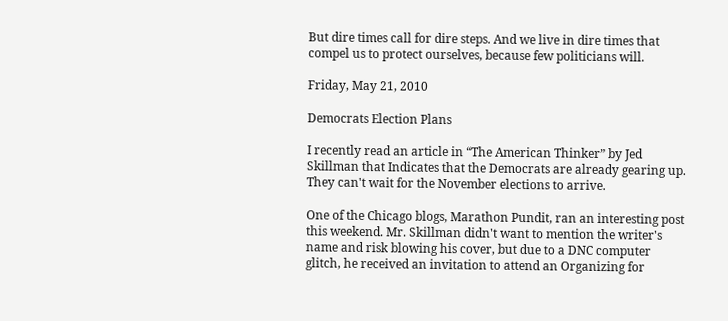But dire times call for dire steps. And we live in dire times that compel us to protect ourselves, because few politicians will.

Friday, May 21, 2010

Democrats Election Plans

I recently read an article in “The American Thinker” by Jed Skillman that Indicates that the Democrats are already gearing up. They can't wait for the November elections to arrive.

One of the Chicago blogs, Marathon Pundit, ran an interesting post this weekend. Mr. Skillman didn't want to mention the writer's name and risk blowing his cover, but due to a DNC computer glitch, he received an invitation to attend an Organizing for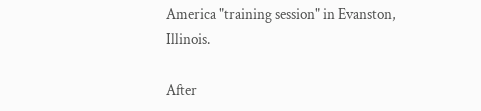America "training session" in Evanston, Illinois.

After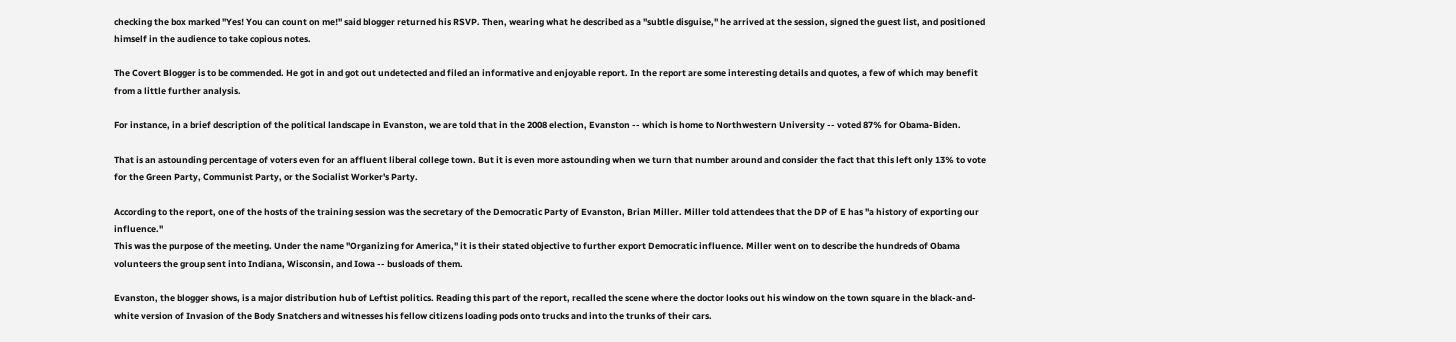checking the box marked "Yes! You can count on me!" said blogger returned his RSVP. Then, wearing what he described as a "subtle disguise," he arrived at the session, signed the guest list, and positioned himself in the audience to take copious notes.

The Covert Blogger is to be commended. He got in and got out undetected and filed an informative and enjoyable report. In the report are some interesting details and quotes, a few of which may benefit from a little further analysis.

For instance, in a brief description of the political landscape in Evanston, we are told that in the 2008 election, Evanston -- which is home to Northwestern University -- voted 87% for Obama-Biden.

That is an astounding percentage of voters even for an affluent liberal college town. But it is even more astounding when we turn that number around and consider the fact that this left only 13% to vote for the Green Party, Communist Party, or the Socialist Worker's Party.

According to the report, one of the hosts of the training session was the secretary of the Democratic Party of Evanston, Brian Miller. Miller told attendees that the DP of E has "a history of exporting our influence."
This was the purpose of the meeting. Under the name "Organizing for America," it is their stated objective to further export Democratic influence. Miller went on to describe the hundreds of Obama volunteers the group sent into Indiana, Wisconsin, and Iowa -- busloads of them.

Evanston, the blogger shows, is a major distribution hub of Leftist politics. Reading this part of the report, recalled the scene where the doctor looks out his window on the town square in the black-and-white version of Invasion of the Body Snatchers and witnesses his fellow citizens loading pods onto trucks and into the trunks of their cars.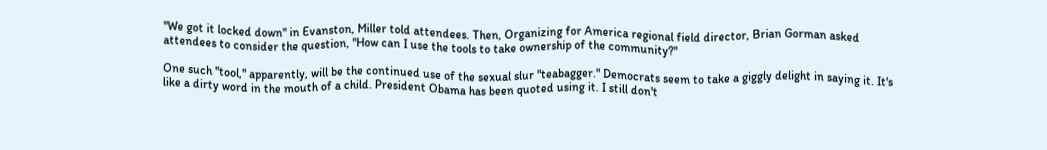"We got it locked down" in Evanston, Miller told attendees. Then, Organizing for America regional field director, Brian Gorman asked attendees to consider the question, "How can I use the tools to take ownership of the community?"

One such "tool," apparently, will be the continued use of the sexual slur "teabagger." Democrats seem to take a giggly delight in saying it. It's like a dirty word in the mouth of a child. President Obama has been quoted using it. I still don't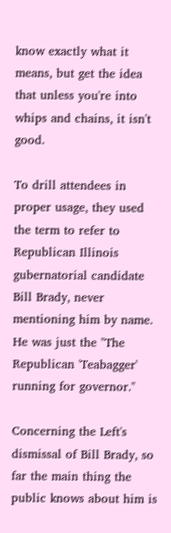know exactly what it means, but get the idea that unless you're into whips and chains, it isn't good.

To drill attendees in proper usage, they used the term to refer to Republican Illinois gubernatorial candidate Bill Brady, never mentioning him by name. He was just the "The Republican 'Teabagger' running for governor."

Concerning the Left's dismissal of Bill Brady, so far the main thing the public knows about him is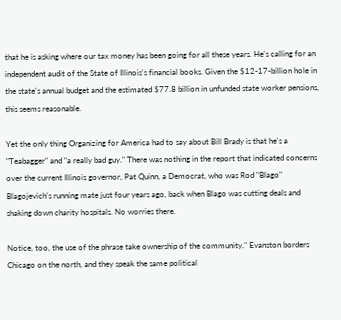that he is asking where our tax money has been going for all these years. He's calling for an independent audit of the State of Illinois's financial books. Given the $12-17-billion hole in the state's annual budget and the estimated $77.8 billion in unfunded state worker pensions, this seems reasonable.

Yet the only thing Organizing for America had to say about Bill Brady is that he's a "Teabagger" and "a really bad guy." There was nothing in the report that indicated concerns over the current Illinois governor, Pat Quinn, a Democrat, who was Rod "Blago" Blagojevich's running mate just four years ago, back when Blago was cutting deals and shaking down charity hospitals. No worries there.

Notice, too, the use of the phrase take ownership of the community." Evanston borders Chicago on the north, and they speak the same political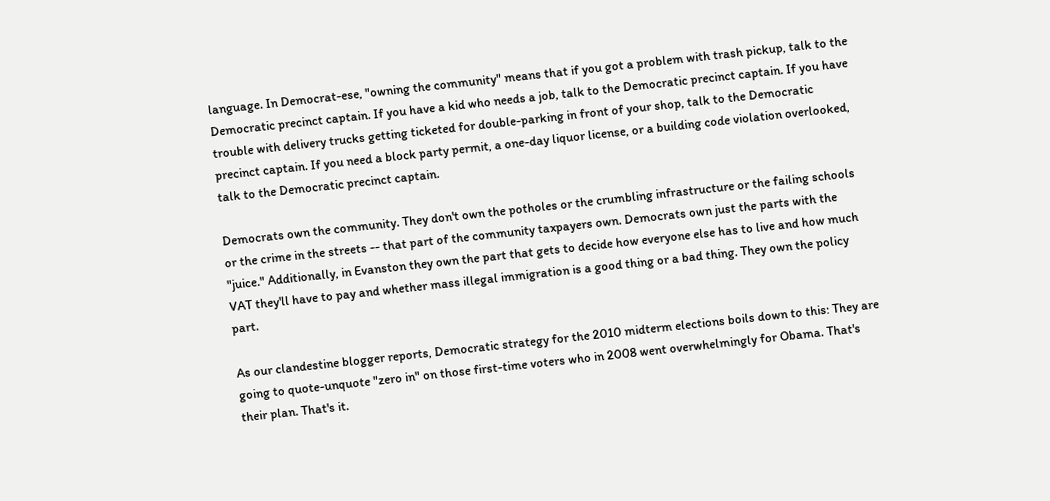language. In Democrat-ese, "owning the community" means that if you got a problem with trash pickup, talk to the Democratic precinct captain. If you have a kid who needs a job, talk to the Democratic precinct captain. If you have trouble with delivery trucks getting ticketed for double-parking in front of your shop, talk to the Democratic precinct captain. If you need a block party permit, a one-day liquor license, or a building code violation overlooked, talk to the Democratic precinct captain.

Democrats own the community. They don't own the potholes or the crumbling infrastructure or the failing schools or the crime in the streets -- that part of the community taxpayers own. Democrats own just the parts with the "juice." Additionally, in Evanston they own the part that gets to decide how everyone else has to live and how much VAT they'll have to pay and whether mass illegal immigration is a good thing or a bad thing. They own the policy part.

As our clandestine blogger reports, Democratic strategy for the 2010 midterm elections boils down to this: They are going to quote-unquote "zero in" on those first-time voters who in 2008 went overwhelmingly for Obama. That's their plan. That's it.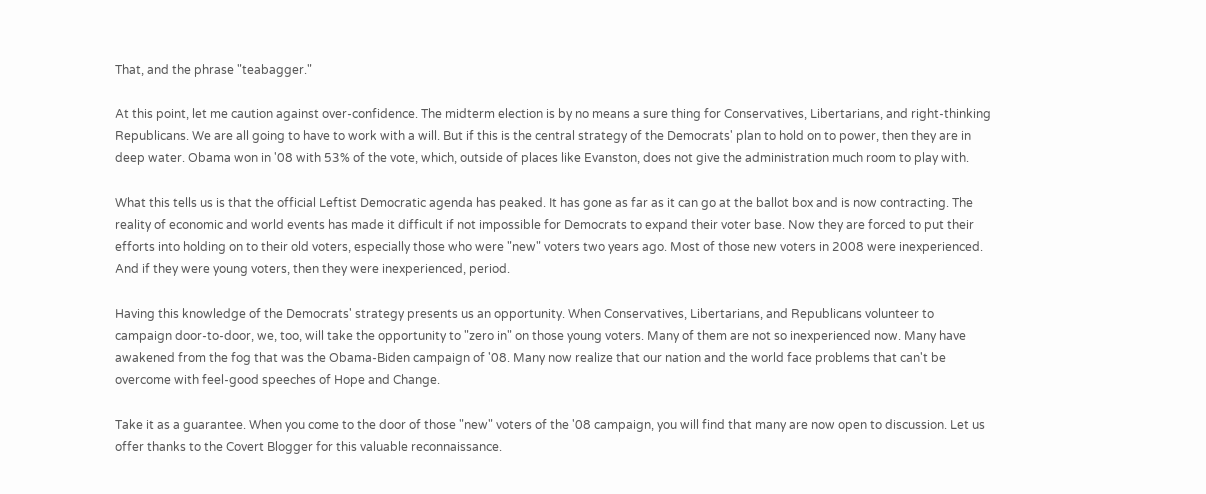That, and the phrase "teabagger."

At this point, let me caution against over-confidence. The midterm election is by no means a sure thing for Conservatives, Libertarians, and right-thinking Republicans. We are all going to have to work with a will. But if this is the central strategy of the Democrats' plan to hold on to power, then they are in deep water. Obama won in '08 with 53% of the vote, which, outside of places like Evanston, does not give the administration much room to play with.

What this tells us is that the official Leftist Democratic agenda has peaked. It has gone as far as it can go at the ballot box and is now contracting. The reality of economic and world events has made it difficult if not impossible for Democrats to expand their voter base. Now they are forced to put their efforts into holding on to their old voters, especially those who were "new" voters two years ago. Most of those new voters in 2008 were inexperienced. And if they were young voters, then they were inexperienced, period.

Having this knowledge of the Democrats' strategy presents us an opportunity. When Conservatives, Libertarians, and Republicans volunteer to campaign door-to-door, we, too, will take the opportunity to "zero in" on those young voters. Many of them are not so inexperienced now. Many have awakened from the fog that was the Obama-Biden campaign of '08. Many now realize that our nation and the world face problems that can't be overcome with feel-good speeches of Hope and Change.

Take it as a guarantee. When you come to the door of those "new" voters of the '08 campaign, you will find that many are now open to discussion. Let us offer thanks to the Covert Blogger for this valuable reconnaissance.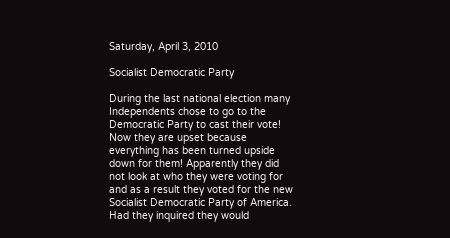Saturday, April 3, 2010

Socialist Democratic Party

During the last national election many Independents chose to go to the Democratic Party to cast their vote! Now they are upset because everything has been turned upside down for them! Apparently they did not look at who they were voting for and as a result they voted for the new Socialist Democratic Party of America. Had they inquired they would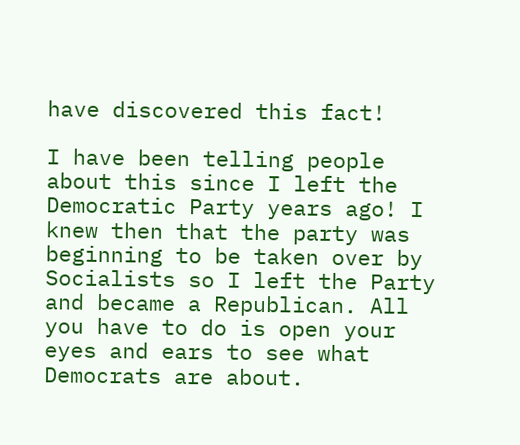have discovered this fact!

I have been telling people about this since I left the Democratic Party years ago! I knew then that the party was beginning to be taken over by Socialists so I left the Party and became a Republican. All you have to do is open your eyes and ears to see what Democrats are about.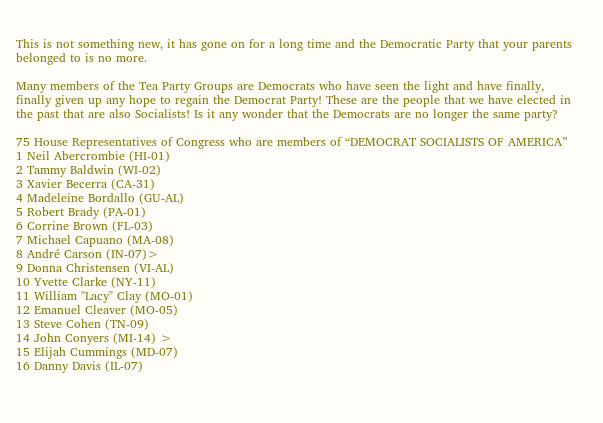This is not something new, it has gone on for a long time and the Democratic Party that your parents belonged to is no more.

Many members of the Tea Party Groups are Democrats who have seen the light and have finally, finally given up any hope to regain the Democrat Party! These are the people that we have elected in the past that are also Socialists! Is it any wonder that the Democrats are no longer the same party?

75 House Representatives of Congress who are members of “DEMOCRAT SOCIALISTS OF AMERICA”
1 Neil Abercrombie (HI-01)
2 Tammy Baldwin (WI-02)
3 Xavier Becerra (CA-31)
4 Madeleine Bordallo (GU-AL)
5 Robert Brady (PA-01)
6 Corrine Brown (FL-03)
7 Michael Capuano (MA-08)
8 André Carson (IN-07)>
9 Donna Christensen (VI-AL)
10 Yvette Clarke (NY-11)
11 William "Lacy" Clay (MO-01)
12 Emanuel Cleaver (MO-05)
13 Steve Cohen (TN-09)
14 John Conyers (MI-14) >
15 Elijah Cummings (MD-07)
16 Danny Davis (IL-07)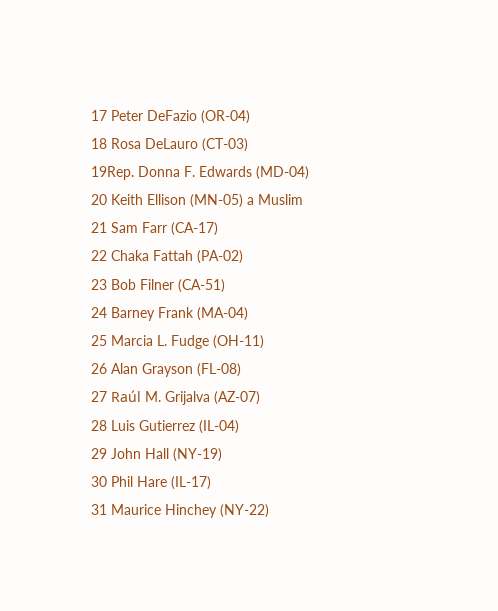17 Peter DeFazio (OR-04)
18 Rosa DeLauro (CT-03)
19Rep. Donna F. Edwards (MD-04)
20 Keith Ellison (MN-05) a Muslim
21 Sam Farr (CA-17)
22 Chaka Fattah (PA-02)
23 Bob Filner (CA-51)
24 Barney Frank (MA-04)
25 Marcia L. Fudge (OH-11)
26 Alan Grayson (FL-08)
27 Raúl M. Grijalva (AZ-07)
28 Luis Gutierrez (IL-04)
29 John Hall (NY-19)
30 Phil Hare (IL-17)
31 Maurice Hinchey (NY-22)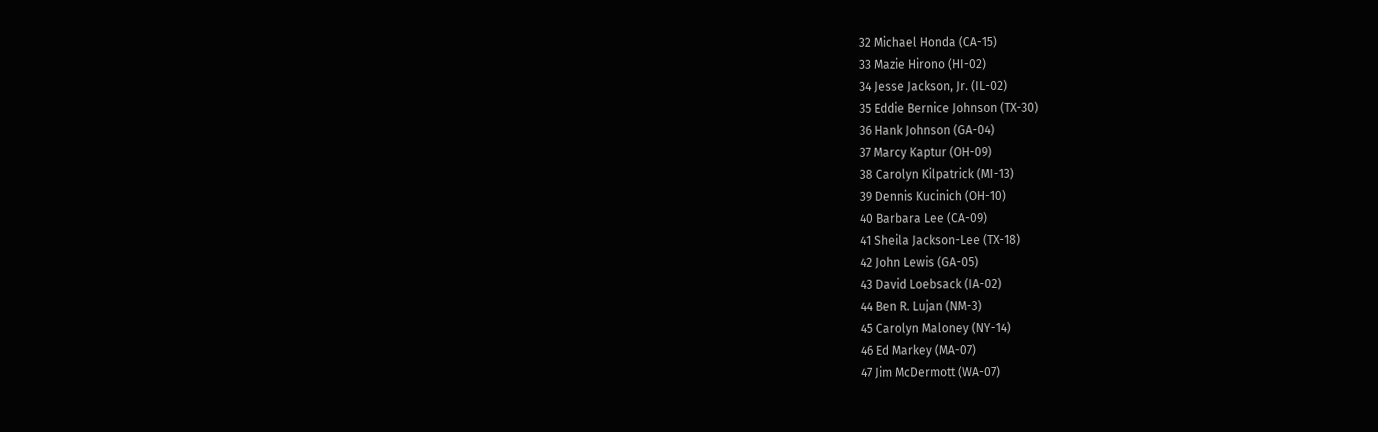32 Michael Honda (CA-15)
33 Mazie Hirono (HI-02)
34 Jesse Jackson, Jr. (IL-02)
35 Eddie Bernice Johnson (TX-30)
36 Hank Johnson (GA-04)
37 Marcy Kaptur (OH-09)
38 Carolyn Kilpatrick (MI-13)
39 Dennis Kucinich (OH-10)
40 Barbara Lee (CA-09)
41 Sheila Jackson-Lee (TX-18)
42 John Lewis (GA-05)
43 David Loebsack (IA-02)
44 Ben R. Lujan (NM-3)
45 Carolyn Maloney (NY-14)
46 Ed Markey (MA-07)
47 Jim McDermott (WA-07)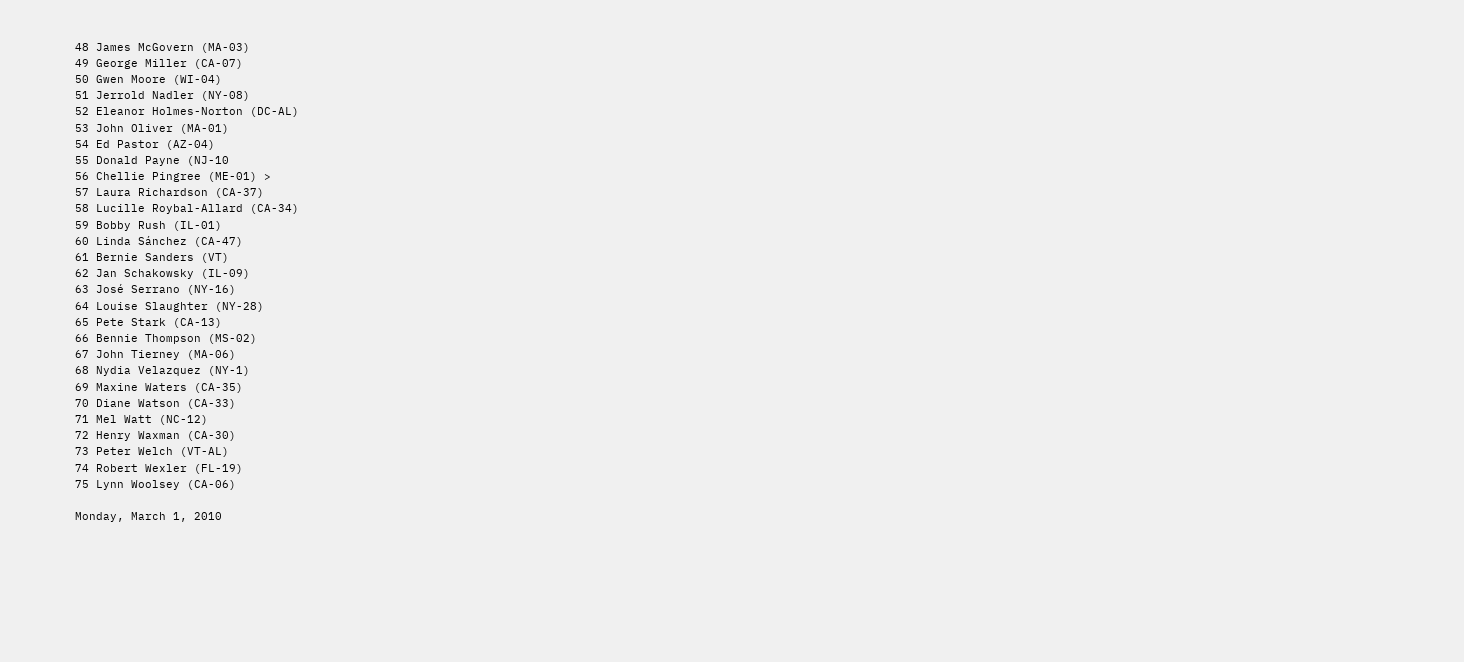48 James McGovern (MA-03)
49 George Miller (CA-07)
50 Gwen Moore (WI-04)
51 Jerrold Nadler (NY-08)
52 Eleanor Holmes-Norton (DC-AL)
53 John Oliver (MA-01)
54 Ed Pastor (AZ-04)
55 Donald Payne (NJ-10
56 Chellie Pingree (ME-01) >
57 Laura Richardson (CA-37)
58 Lucille Roybal-Allard (CA-34)
59 Bobby Rush (IL-01)
60 Linda Sánchez (CA-47)
61 Bernie Sanders (VT)
62 Jan Schakowsky (IL-09)
63 José Serrano (NY-16)
64 Louise Slaughter (NY-28)
65 Pete Stark (CA-13)
66 Bennie Thompson (MS-02)
67 John Tierney (MA-06)
68 Nydia Velazquez (NY-1)
69 Maxine Waters (CA-35)
70 Diane Watson (CA-33)
71 Mel Watt (NC-12)
72 Henry Waxman (CA-30)
73 Peter Welch (VT-AL)
74 Robert Wexler (FL-19)
75 Lynn Woolsey (CA-06)

Monday, March 1, 2010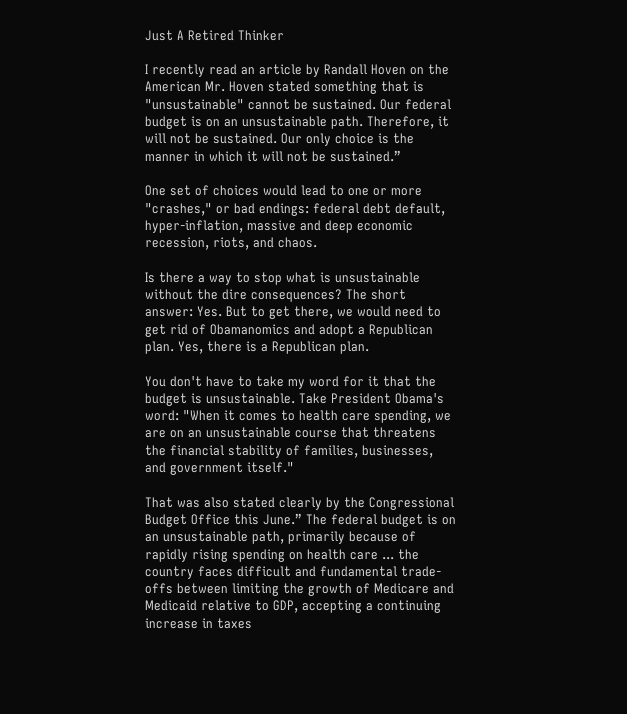Just A Retired Thinker

I recently read an article by Randall Hoven on the American Mr. Hoven stated something that is "unsustainable" cannot be sustained. Our federal budget is on an unsustainable path. Therefore, it will not be sustained. Our only choice is the manner in which it will not be sustained.”

One set of choices would lead to one or more "crashes," or bad endings: federal debt default, hyper-inflation, massive and deep economic recession, riots, and chaos.

Is there a way to stop what is unsustainable without the dire consequences? The short answer: Yes. But to get there, we would need to get rid of Obamanomics and adopt a Republican plan. Yes, there is a Republican plan.

You don't have to take my word for it that the budget is unsustainable. Take President Obama's word: "When it comes to health care spending, we are on an unsustainable course that threatens the financial stability of families, businesses, and government itself."

That was also stated clearly by the Congressional Budget Office this June.” The federal budget is on an unsustainable path, primarily because of rapidly rising spending on health care ... the country faces difficult and fundamental trade-offs between limiting the growth of Medicare and Medicaid relative to GDP, accepting a continuing increase in taxes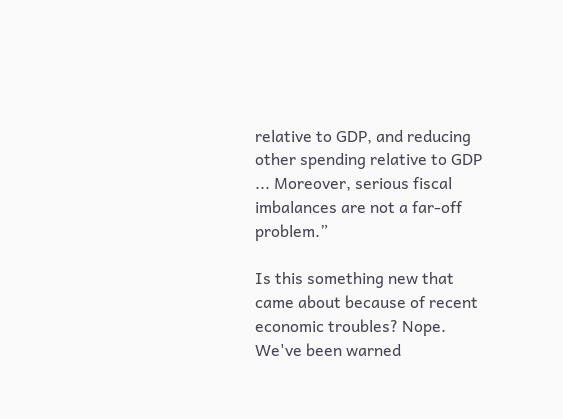relative to GDP, and reducing other spending relative to GDP ... Moreover, serious fiscal imbalances are not a far-off problem.”

Is this something new that came about because of recent economic troubles? Nope. We've been warned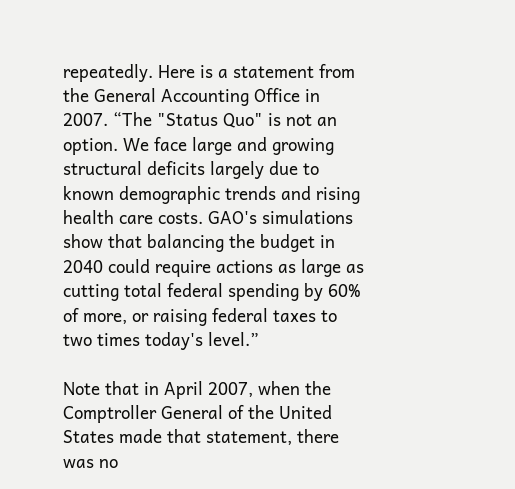repeatedly. Here is a statement from the General Accounting Office in 2007. “The "Status Quo" is not an option. We face large and growing structural deficits largely due to known demographic trends and rising health care costs. GAO's simulations show that balancing the budget in 2040 could require actions as large as cutting total federal spending by 60% of more, or raising federal taxes to two times today's level.”

Note that in April 2007, when the Comptroller General of the United States made that statement, there was no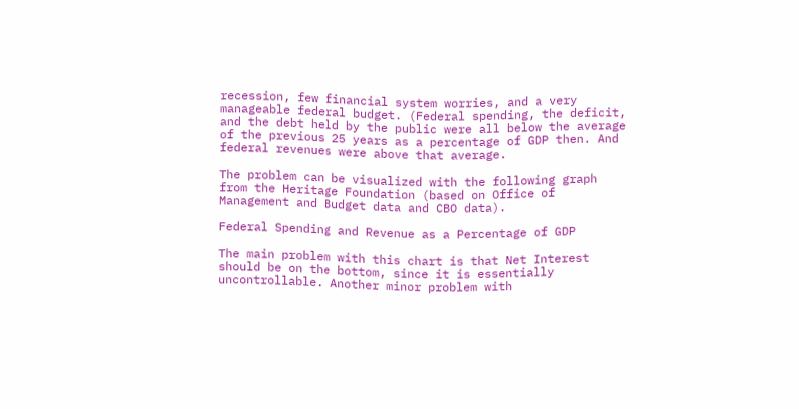recession, few financial system worries, and a very manageable federal budget. (Federal spending, the deficit, and the debt held by the public were all below the average of the previous 25 years as a percentage of GDP then. And federal revenues were above that average.

The problem can be visualized with the following graph from the Heritage Foundation (based on Office of Management and Budget data and CBO data).

Federal Spending and Revenue as a Percentage of GDP

The main problem with this chart is that Net Interest should be on the bottom, since it is essentially uncontrollable. Another minor problem with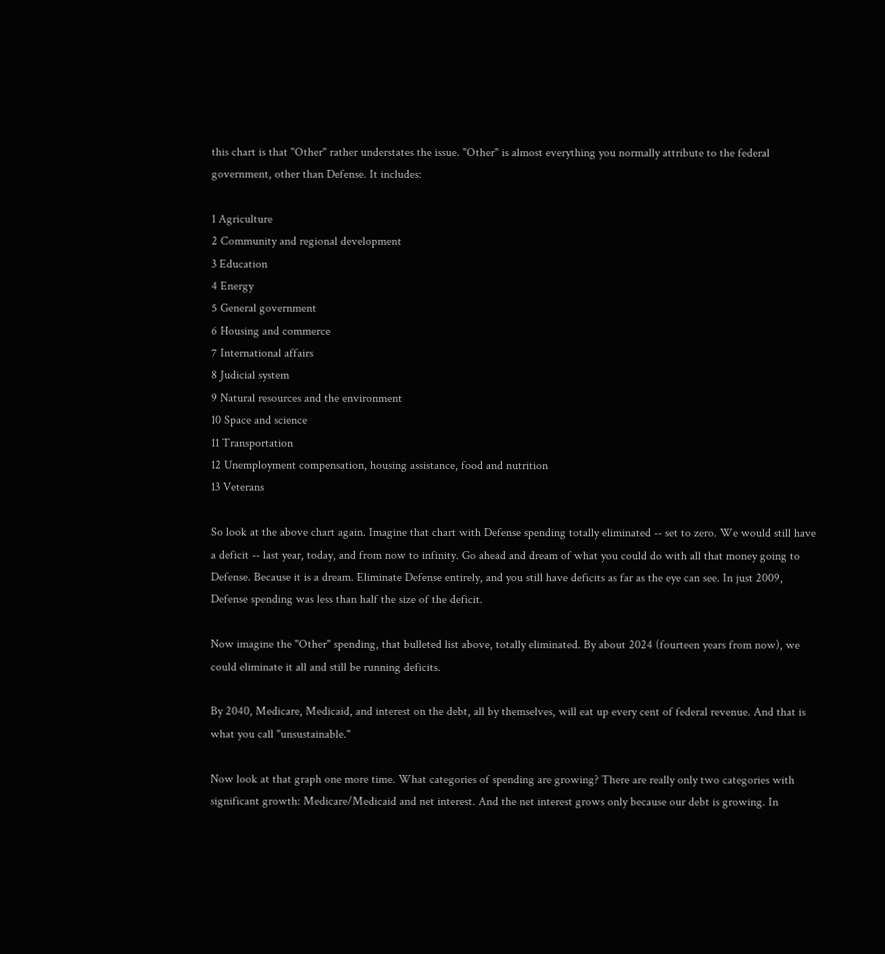this chart is that "Other" rather understates the issue. "Other" is almost everything you normally attribute to the federal government, other than Defense. It includes:

1 Agriculture
2 Community and regional development
3 Education
4 Energy
5 General government
6 Housing and commerce
7 International affairs
8 Judicial system
9 Natural resources and the environment
10 Space and science
11 Transportation
12 Unemployment compensation, housing assistance, food and nutrition
13 Veterans

So look at the above chart again. Imagine that chart with Defense spending totally eliminated -- set to zero. We would still have a deficit -- last year, today, and from now to infinity. Go ahead and dream of what you could do with all that money going to Defense. Because it is a dream. Eliminate Defense entirely, and you still have deficits as far as the eye can see. In just 2009, Defense spending was less than half the size of the deficit.

Now imagine the "Other" spending, that bulleted list above, totally eliminated. By about 2024 (fourteen years from now), we could eliminate it all and still be running deficits.

By 2040, Medicare, Medicaid, and interest on the debt, all by themselves, will eat up every cent of federal revenue. And that is what you call "unsustainable."

Now look at that graph one more time. What categories of spending are growing? There are really only two categories with significant growth: Medicare/Medicaid and net interest. And the net interest grows only because our debt is growing. In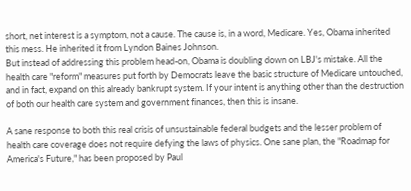short, net interest is a symptom, not a cause. The cause is, in a word, Medicare. Yes, Obama inherited this mess. He inherited it from Lyndon Baines Johnson.
But instead of addressing this problem head-on, Obama is doubling down on LBJ's mistake. All the health care "reform" measures put forth by Democrats leave the basic structure of Medicare untouched, and in fact, expand on this already bankrupt system. If your intent is anything other than the destruction of both our health care system and government finances, then this is insane.

A sane response to both this real crisis of unsustainable federal budgets and the lesser problem of health care coverage does not require defying the laws of physics. One sane plan, the "Roadmap for America's Future," has been proposed by Paul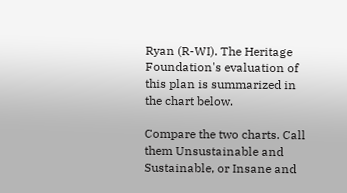Ryan (R-WI). The Heritage Foundation's evaluation of this plan is summarized in the chart below.

Compare the two charts. Call them Unsustainable and Sustainable, or Insane and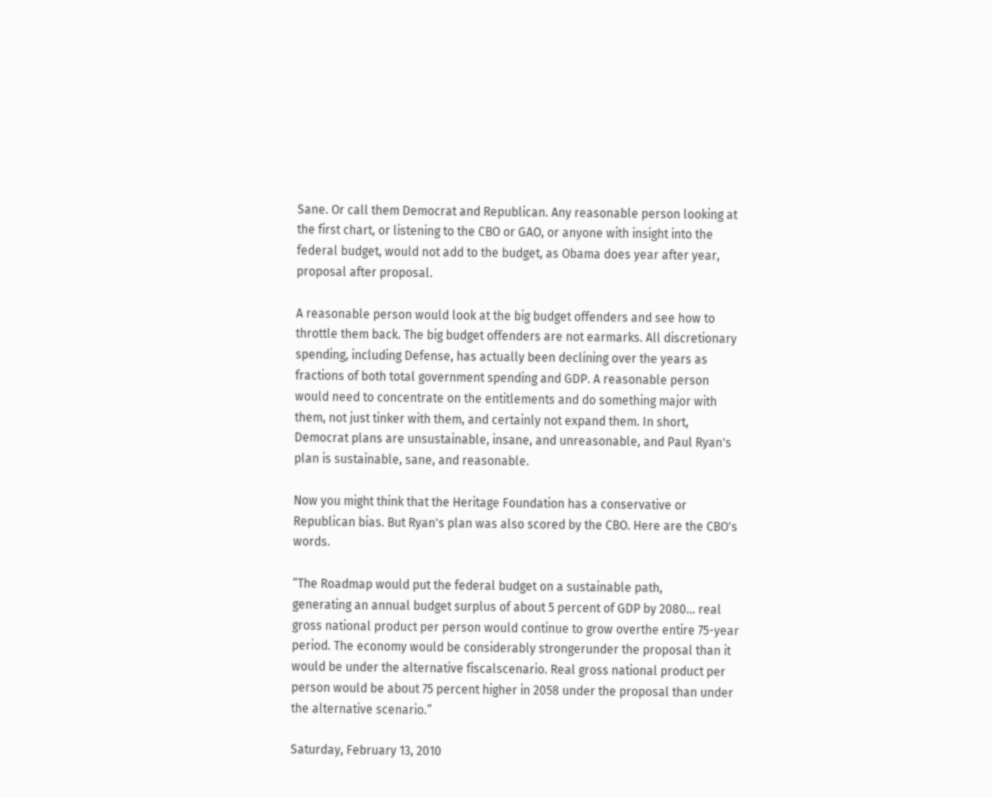Sane. Or call them Democrat and Republican. Any reasonable person looking at the first chart, or listening to the CBO or GAO, or anyone with insight into the federal budget, would not add to the budget, as Obama does year after year, proposal after proposal.

A reasonable person would look at the big budget offenders and see how to throttle them back. The big budget offenders are not earmarks. All discretionary spending, including Defense, has actually been declining over the years as fractions of both total government spending and GDP. A reasonable person would need to concentrate on the entitlements and do something major with them, not just tinker with them, and certainly not expand them. In short, Democrat plans are unsustainable, insane, and unreasonable, and Paul Ryan's plan is sustainable, sane, and reasonable.

Now you might think that the Heritage Foundation has a conservative or Republican bias. But Ryan's plan was also scored by the CBO. Here are the CBO's words.

“The Roadmap would put the federal budget on a sustainable path,
generating an annual budget surplus of about 5 percent of GDP by 2080... real gross national product per person would continue to grow overthe entire 75-year period. The economy would be considerably strongerunder the proposal than it would be under the alternative fiscalscenario. Real gross national product per person would be about 75 percent higher in 2058 under the proposal than under the alternative scenario.”

Saturday, February 13, 2010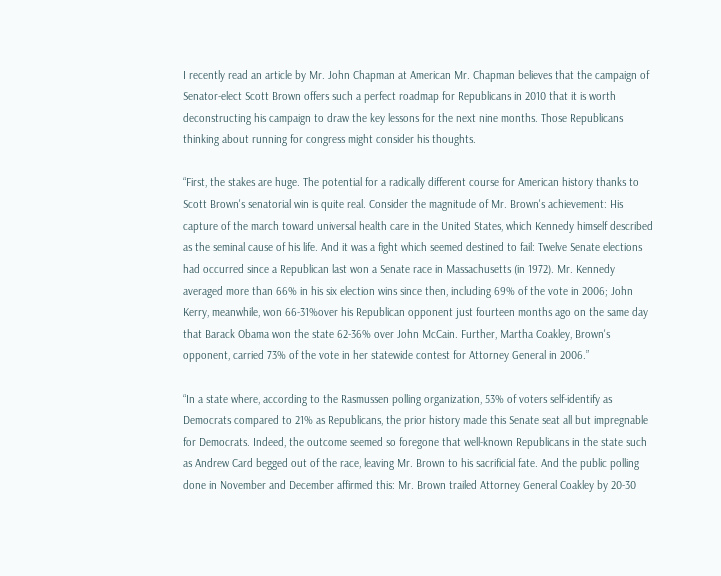I recently read an article by Mr. John Chapman at American Mr. Chapman believes that the campaign of Senator-elect Scott Brown offers such a perfect roadmap for Republicans in 2010 that it is worth deconstructing his campaign to draw the key lessons for the next nine months. Those Republicans thinking about running for congress might consider his thoughts.

“First, the stakes are huge. The potential for a radically different course for American history thanks to Scott Brown's senatorial win is quite real. Consider the magnitude of Mr. Brown's achievement: His capture of the march toward universal health care in the United States, which Kennedy himself described as the seminal cause of his life. And it was a fight which seemed destined to fail: Twelve Senate elections had occurred since a Republican last won a Senate race in Massachusetts (in 1972). Mr. Kennedy averaged more than 66% in his six election wins since then, including 69% of the vote in 2006; John Kerry, meanwhile, won 66-31%over his Republican opponent just fourteen months ago on the same day that Barack Obama won the state 62-36% over John McCain. Further, Martha Coakley, Brown's opponent, carried 73% of the vote in her statewide contest for Attorney General in 2006.”

“In a state where, according to the Rasmussen polling organization, 53% of voters self-identify as Democrats compared to 21% as Republicans, the prior history made this Senate seat all but impregnable for Democrats. Indeed, the outcome seemed so foregone that well-known Republicans in the state such as Andrew Card begged out of the race, leaving Mr. Brown to his sacrificial fate. And the public polling done in November and December affirmed this: Mr. Brown trailed Attorney General Coakley by 20-30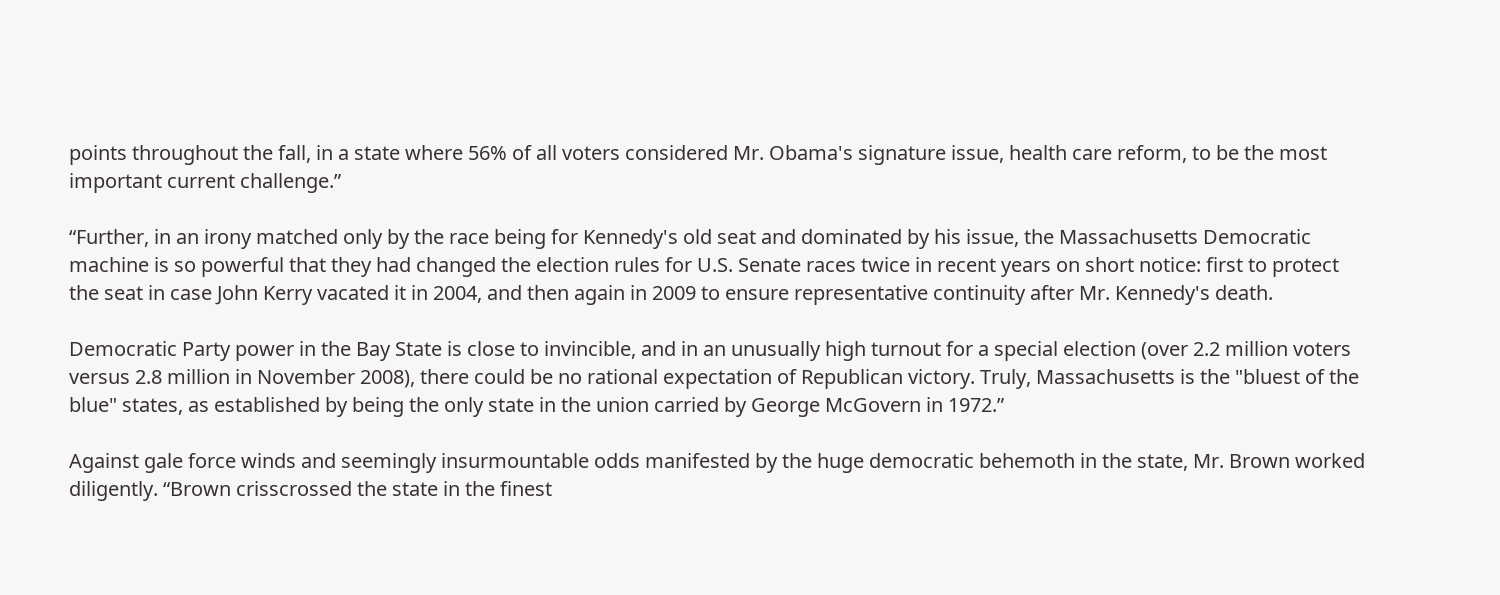points throughout the fall, in a state where 56% of all voters considered Mr. Obama's signature issue, health care reform, to be the most important current challenge.”

“Further, in an irony matched only by the race being for Kennedy's old seat and dominated by his issue, the Massachusetts Democratic machine is so powerful that they had changed the election rules for U.S. Senate races twice in recent years on short notice: first to protect the seat in case John Kerry vacated it in 2004, and then again in 2009 to ensure representative continuity after Mr. Kennedy's death.

Democratic Party power in the Bay State is close to invincible, and in an unusually high turnout for a special election (over 2.2 million voters versus 2.8 million in November 2008), there could be no rational expectation of Republican victory. Truly, Massachusetts is the "bluest of the blue" states, as established by being the only state in the union carried by George McGovern in 1972.”

Against gale force winds and seemingly insurmountable odds manifested by the huge democratic behemoth in the state, Mr. Brown worked diligently. “Brown crisscrossed the state in the finest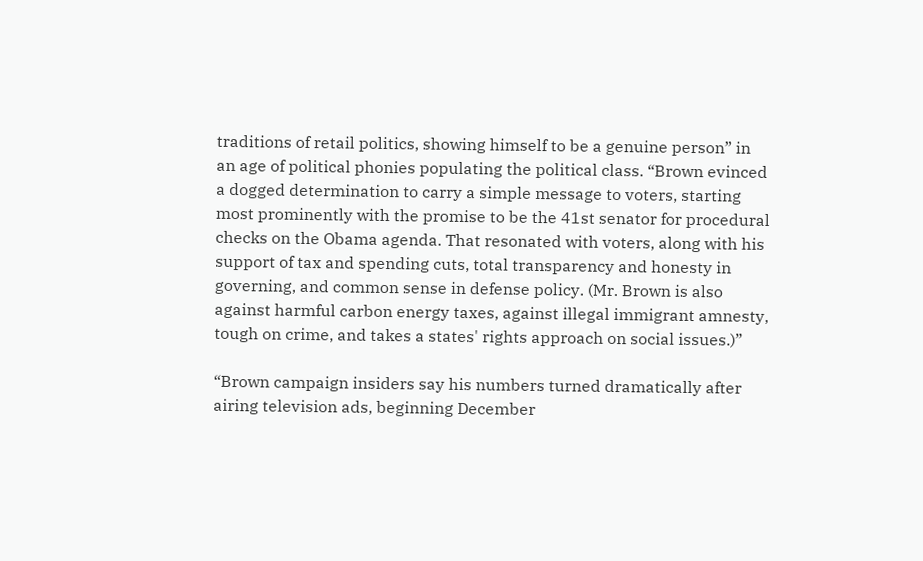traditions of retail politics, showing himself to be a genuine person” in an age of political phonies populating the political class. “Brown evinced a dogged determination to carry a simple message to voters, starting most prominently with the promise to be the 41st senator for procedural checks on the Obama agenda. That resonated with voters, along with his support of tax and spending cuts, total transparency and honesty in governing, and common sense in defense policy. (Mr. Brown is also against harmful carbon energy taxes, against illegal immigrant amnesty, tough on crime, and takes a states' rights approach on social issues.)”

“Brown campaign insiders say his numbers turned dramatically after airing television ads, beginning December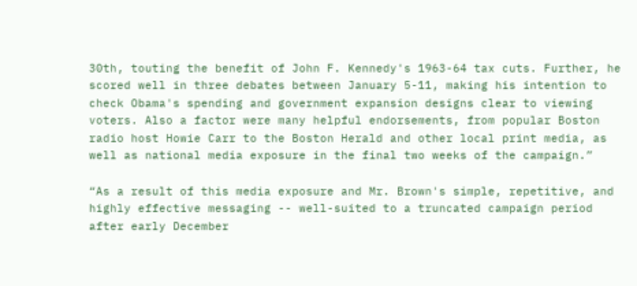30th, touting the benefit of John F. Kennedy's 1963-64 tax cuts. Further, he scored well in three debates between January 5-11, making his intention to check Obama's spending and government expansion designs clear to viewing voters. Also a factor were many helpful endorsements, from popular Boston radio host Howie Carr to the Boston Herald and other local print media, as well as national media exposure in the final two weeks of the campaign.”

“As a result of this media exposure and Mr. Brown's simple, repetitive, and highly effective messaging -- well-suited to a truncated campaign period after early December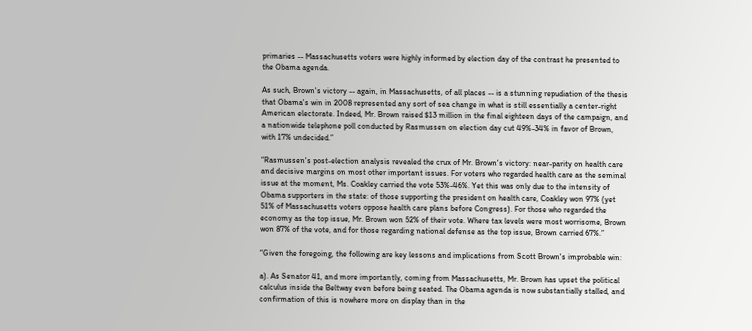primaries -- Massachusetts voters were highly informed by election day of the contrast he presented to the Obama agenda.

As such, Brown's victory -- again, in Massachusetts, of all places -- is a stunning repudiation of the thesis that Obama's win in 2008 represented any sort of sea change in what is still essentially a center-right American electorate. Indeed, Mr. Brown raised $13 million in the final eighteen days of the campaign, and a nationwide telephone poll conducted by Rasmussen on election day cut 49%-34% in favor of Brown, with 17% undecided.”

“Rasmussen's post-election analysis revealed the crux of Mr. Brown's victory: near-parity on health care and decisive margins on most other important issues. For voters who regarded health care as the seminal issue at the moment, Ms. Coakley carried the vote 53%-46%. Yet this was only due to the intensity of Obama supporters in the state: of those supporting the president on health care, Coakley won 97% (yet 51% of Massachusetts voters oppose health care plans before Congress). For those who regarded the economy as the top issue, Mr. Brown won 52% of their vote. Where tax levels were most worrisome, Brown won 87% of the vote, and for those regarding national defense as the top issue, Brown carried 67%.”

“Given the foregoing, the following are key lessons and implications from Scott Brown's improbable win:

a). As Senator 41, and more importantly, coming from Massachusetts, Mr. Brown has upset the political calculus inside the Beltway even before being seated. The Obama agenda is now substantially stalled, and confirmation of this is nowhere more on display than in the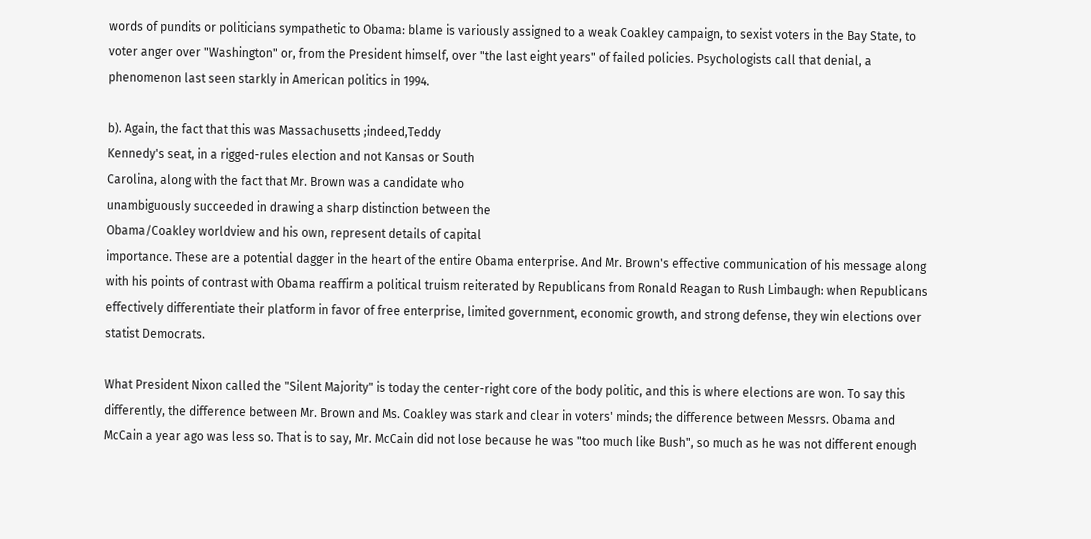words of pundits or politicians sympathetic to Obama: blame is variously assigned to a weak Coakley campaign, to sexist voters in the Bay State, to voter anger over "Washington" or, from the President himself, over "the last eight years" of failed policies. Psychologists call that denial, a phenomenon last seen starkly in American politics in 1994.

b). Again, the fact that this was Massachusetts ;indeed,Teddy
Kennedy's seat, in a rigged-rules election and not Kansas or South
Carolina, along with the fact that Mr. Brown was a candidate who
unambiguously succeeded in drawing a sharp distinction between the
Obama/Coakley worldview and his own, represent details of capital
importance. These are a potential dagger in the heart of the entire Obama enterprise. And Mr. Brown's effective communication of his message along with his points of contrast with Obama reaffirm a political truism reiterated by Republicans from Ronald Reagan to Rush Limbaugh: when Republicans effectively differentiate their platform in favor of free enterprise, limited government, economic growth, and strong defense, they win elections over statist Democrats.

What President Nixon called the "Silent Majority" is today the center-right core of the body politic, and this is where elections are won. To say this differently, the difference between Mr. Brown and Ms. Coakley was stark and clear in voters' minds; the difference between Messrs. Obama and McCain a year ago was less so. That is to say, Mr. McCain did not lose because he was "too much like Bush", so much as he was not different enough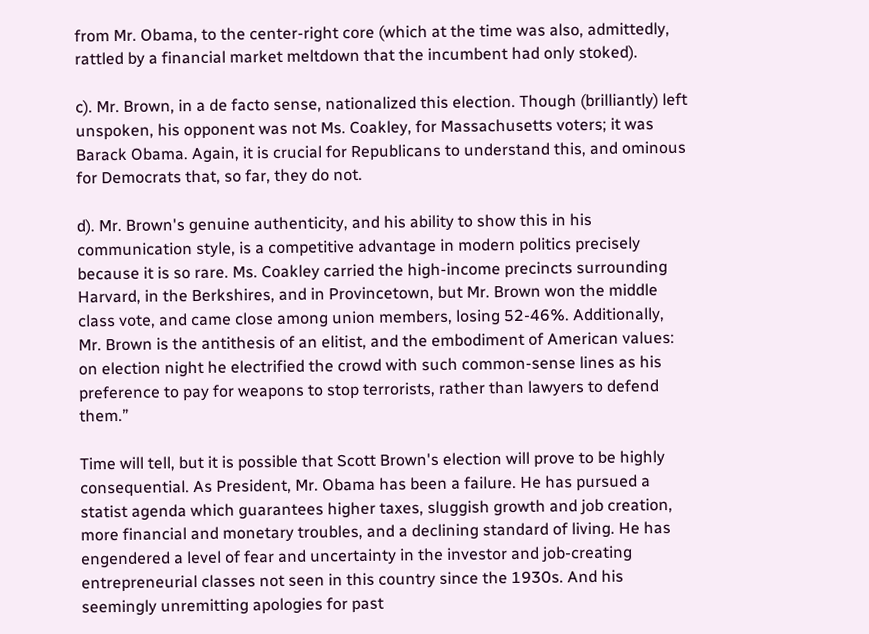from Mr. Obama, to the center-right core (which at the time was also, admittedly, rattled by a financial market meltdown that the incumbent had only stoked).

c). Mr. Brown, in a de facto sense, nationalized this election. Though (brilliantly) left unspoken, his opponent was not Ms. Coakley, for Massachusetts voters; it was Barack Obama. Again, it is crucial for Republicans to understand this, and ominous for Democrats that, so far, they do not.

d). Mr. Brown's genuine authenticity, and his ability to show this in his communication style, is a competitive advantage in modern politics precisely because it is so rare. Ms. Coakley carried the high-income precincts surrounding Harvard, in the Berkshires, and in Provincetown, but Mr. Brown won the middle class vote, and came close among union members, losing 52-46%. Additionally, Mr. Brown is the antithesis of an elitist, and the embodiment of American values: on election night he electrified the crowd with such common-sense lines as his preference to pay for weapons to stop terrorists, rather than lawyers to defend them.”

Time will tell, but it is possible that Scott Brown's election will prove to be highly consequential. As President, Mr. Obama has been a failure. He has pursued a statist agenda which guarantees higher taxes, sluggish growth and job creation, more financial and monetary troubles, and a declining standard of living. He has engendered a level of fear and uncertainty in the investor and job-creating entrepreneurial classes not seen in this country since the 1930s. And his seemingly unremitting apologies for past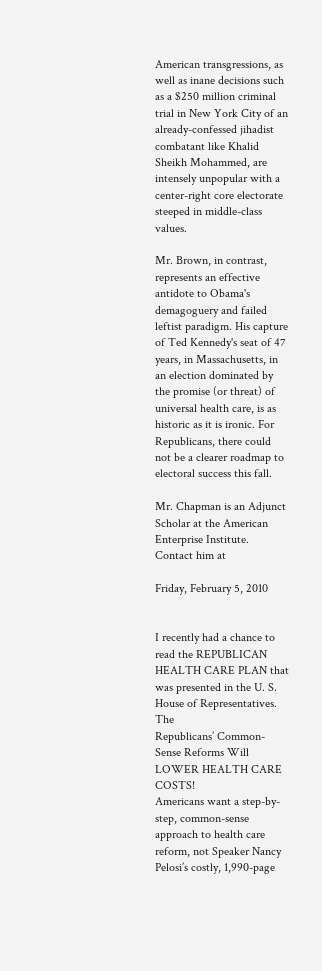American transgressions, as well as inane decisions such as a $250 million criminal trial in New York City of an already-confessed jihadist combatant like Khalid Sheikh Mohammed, are intensely unpopular with a center-right core electorate steeped in middle-class values.

Mr. Brown, in contrast, represents an effective antidote to Obama's
demagoguery and failed leftist paradigm. His capture of Ted Kennedy's seat of 47 years, in Massachusetts, in an election dominated by the promise (or threat) of universal health care, is as historic as it is ironic. For Republicans, there could not be a clearer roadmap to electoral success this fall.

Mr. Chapman is an Adjunct Scholar at the American Enterprise Institute. Contact him at

Friday, February 5, 2010


I recently had a chance to read the REPUBLICAN HEALTH CARE PLAN that was presented in the U. S. House of Representatives. The
Republicans’ Common-Sense Reforms Will LOWER HEALTH CARE COSTS!
Americans want a step-by-step, common-sense approach to health care reform, not Speaker Nancy Pelosi’s costly, 1,990-page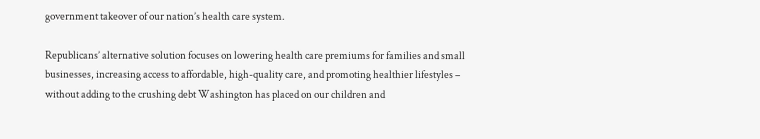government takeover of our nation’s health care system.

Republicans’ alternative solution focuses on lowering health care premiums for families and small businesses, increasing access to affordable, high-quality care, and promoting healthier lifestyles – without adding to the crushing debt Washington has placed on our children and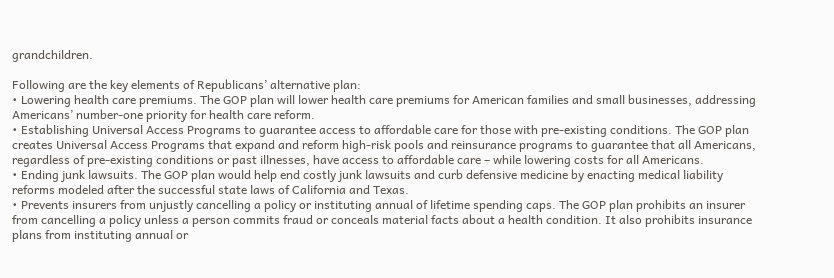grandchildren.

Following are the key elements of Republicans’ alternative plan:
• Lowering health care premiums. The GOP plan will lower health care premiums for American families and small businesses, addressing Americans’ number-one priority for health care reform.
• Establishing Universal Access Programs to guarantee access to affordable care for those with pre-existing conditions. The GOP plan creates Universal Access Programs that expand and reform high-risk pools and reinsurance programs to guarantee that all Americans, regardless of pre-existing conditions or past illnesses, have access to affordable care – while lowering costs for all Americans.
• Ending junk lawsuits. The GOP plan would help end costly junk lawsuits and curb defensive medicine by enacting medical liability reforms modeled after the successful state laws of California and Texas.
• Prevents insurers from unjustly cancelling a policy or instituting annual of lifetime spending caps. The GOP plan prohibits an insurer from cancelling a policy unless a person commits fraud or conceals material facts about a health condition. It also prohibits insurance plans from instituting annual or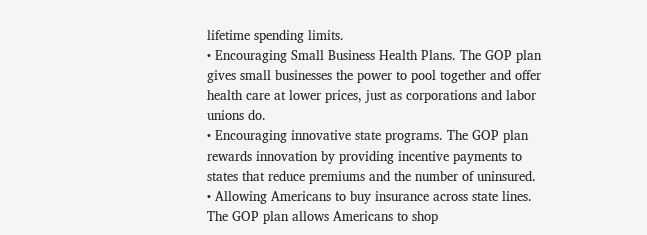lifetime spending limits.
• Encouraging Small Business Health Plans. The GOP plan gives small businesses the power to pool together and offer health care at lower prices, just as corporations and labor unions do.
• Encouraging innovative state programs. The GOP plan rewards innovation by providing incentive payments to states that reduce premiums and the number of uninsured.
• Allowing Americans to buy insurance across state lines. The GOP plan allows Americans to shop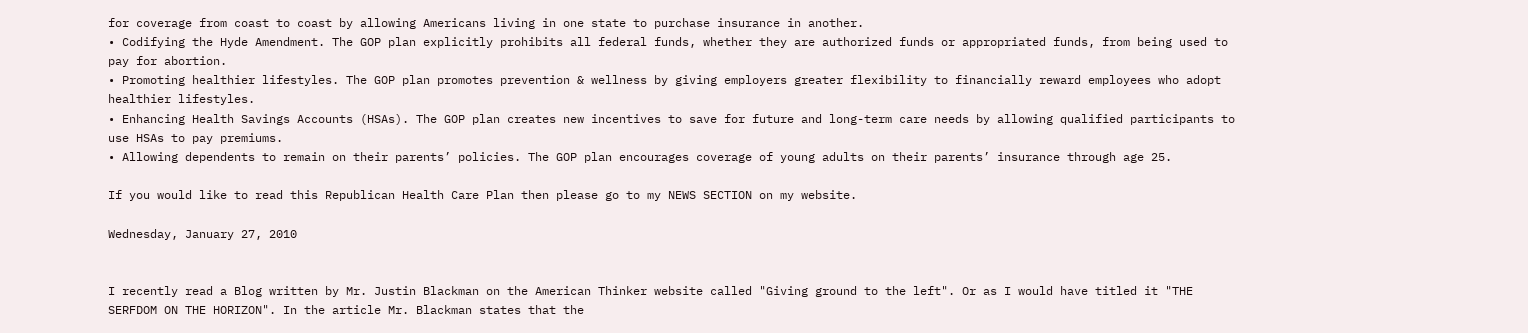for coverage from coast to coast by allowing Americans living in one state to purchase insurance in another.
• Codifying the Hyde Amendment. The GOP plan explicitly prohibits all federal funds, whether they are authorized funds or appropriated funds, from being used to pay for abortion.
• Promoting healthier lifestyles. The GOP plan promotes prevention & wellness by giving employers greater flexibility to financially reward employees who adopt healthier lifestyles.
• Enhancing Health Savings Accounts (HSAs). The GOP plan creates new incentives to save for future and long-term care needs by allowing qualified participants to use HSAs to pay premiums.
• Allowing dependents to remain on their parents’ policies. The GOP plan encourages coverage of young adults on their parents’ insurance through age 25.

If you would like to read this Republican Health Care Plan then please go to my NEWS SECTION on my website.

Wednesday, January 27, 2010


I recently read a Blog written by Mr. Justin Blackman on the American Thinker website called "Giving ground to the left". Or as I would have titled it "THE SERFDOM ON THE HORIZON". In the article Mr. Blackman states that the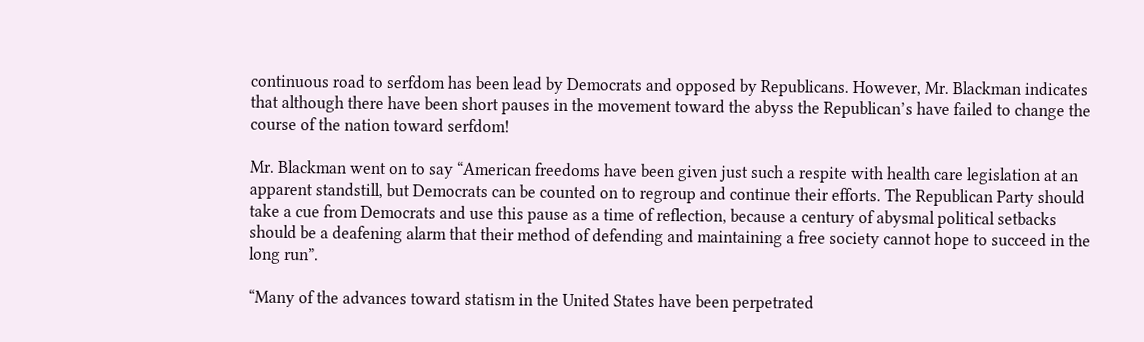continuous road to serfdom has been lead by Democrats and opposed by Republicans. However, Mr. Blackman indicates that although there have been short pauses in the movement toward the abyss the Republican’s have failed to change the course of the nation toward serfdom!

Mr. Blackman went on to say “American freedoms have been given just such a respite with health care legislation at an apparent standstill, but Democrats can be counted on to regroup and continue their efforts. The Republican Party should take a cue from Democrats and use this pause as a time of reflection, because a century of abysmal political setbacks should be a deafening alarm that their method of defending and maintaining a free society cannot hope to succeed in the long run”.

“Many of the advances toward statism in the United States have been perpetrated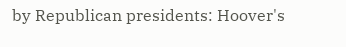by Republican presidents: Hoover's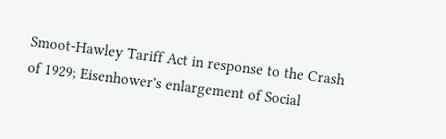Smoot-Hawley Tariff Act in response to the Crash of 1929; Eisenhower's enlargement of Social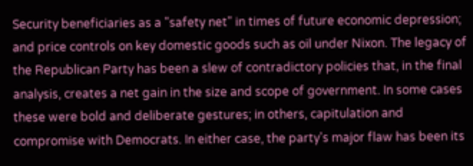Security beneficiaries as a "safety net" in times of future economic depression; and price controls on key domestic goods such as oil under Nixon. The legacy of the Republican Party has been a slew of contradictory policies that, in the final analysis, creates a net gain in the size and scope of government. In some cases these were bold and deliberate gestures; in others, capitulation and compromise with Democrats. In either case, the party's major flaw has been its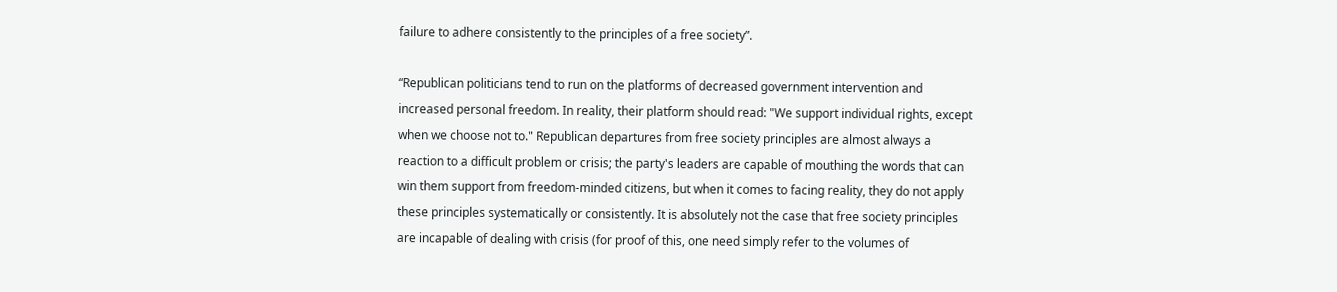failure to adhere consistently to the principles of a free society”.

“Republican politicians tend to run on the platforms of decreased government intervention and increased personal freedom. In reality, their platform should read: "We support individual rights, except when we choose not to." Republican departures from free society principles are almost always a reaction to a difficult problem or crisis; the party's leaders are capable of mouthing the words that can win them support from freedom-minded citizens, but when it comes to facing reality, they do not apply these principles systematically or consistently. It is absolutely not the case that free society principles are incapable of dealing with crisis (for proof of this, one need simply refer to the volumes of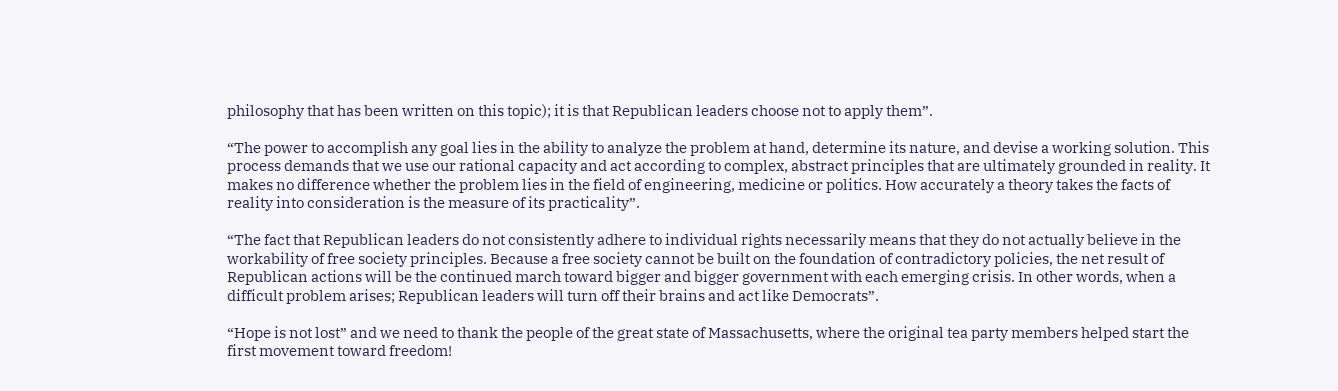philosophy that has been written on this topic); it is that Republican leaders choose not to apply them”.

“The power to accomplish any goal lies in the ability to analyze the problem at hand, determine its nature, and devise a working solution. This process demands that we use our rational capacity and act according to complex, abstract principles that are ultimately grounded in reality. It makes no difference whether the problem lies in the field of engineering, medicine or politics. How accurately a theory takes the facts of reality into consideration is the measure of its practicality”.

“The fact that Republican leaders do not consistently adhere to individual rights necessarily means that they do not actually believe in the workability of free society principles. Because a free society cannot be built on the foundation of contradictory policies, the net result of Republican actions will be the continued march toward bigger and bigger government with each emerging crisis. In other words, when a difficult problem arises; Republican leaders will turn off their brains and act like Democrats”.

“Hope is not lost” and we need to thank the people of the great state of Massachusetts, where the original tea party members helped start the first movement toward freedom!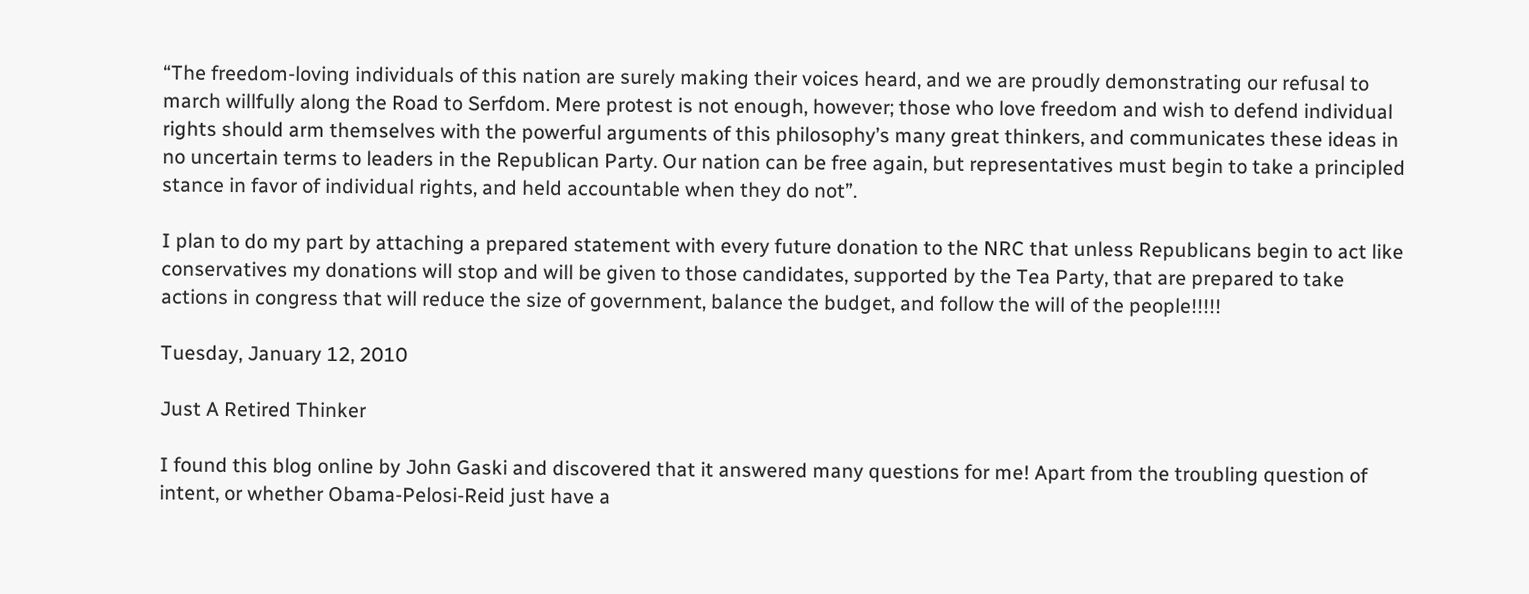“The freedom-loving individuals of this nation are surely making their voices heard, and we are proudly demonstrating our refusal to march willfully along the Road to Serfdom. Mere protest is not enough, however; those who love freedom and wish to defend individual rights should arm themselves with the powerful arguments of this philosophy’s many great thinkers, and communicates these ideas in no uncertain terms to leaders in the Republican Party. Our nation can be free again, but representatives must begin to take a principled stance in favor of individual rights, and held accountable when they do not”.

I plan to do my part by attaching a prepared statement with every future donation to the NRC that unless Republicans begin to act like conservatives my donations will stop and will be given to those candidates, supported by the Tea Party, that are prepared to take actions in congress that will reduce the size of government, balance the budget, and follow the will of the people!!!!!

Tuesday, January 12, 2010

Just A Retired Thinker

I found this blog online by John Gaski and discovered that it answered many questions for me! Apart from the troubling question of intent, or whether Obama-Pelosi-Reid just have a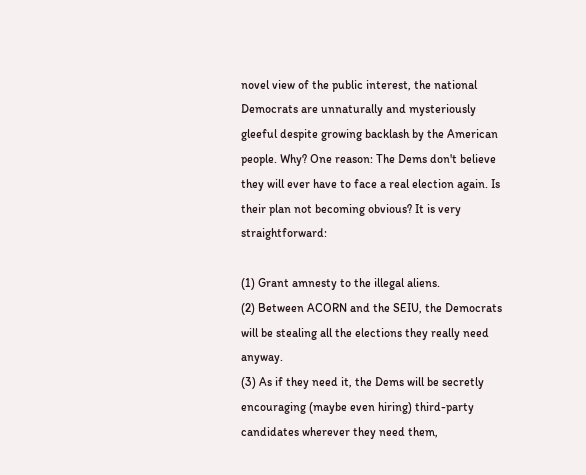novel view of the public interest, the national Democrats are unnaturally and mysteriously gleeful despite growing backlash by the American people. Why? One reason: The Dems don't believe they will ever have to face a real election again. Is their plan not becoming obvious? It is very straightforward:

(1) Grant amnesty to the illegal aliens.
(2) Between ACORN and the SEIU, the Democrats will be stealing all the elections they really need anyway.
(3) As if they need it, the Dems will be secretly encouraging (maybe even hiring) third-party candidates wherever they need them,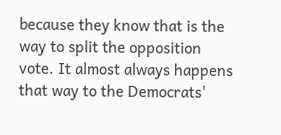because they know that is the way to split the opposition vote. It almost always happens that way to the Democrats'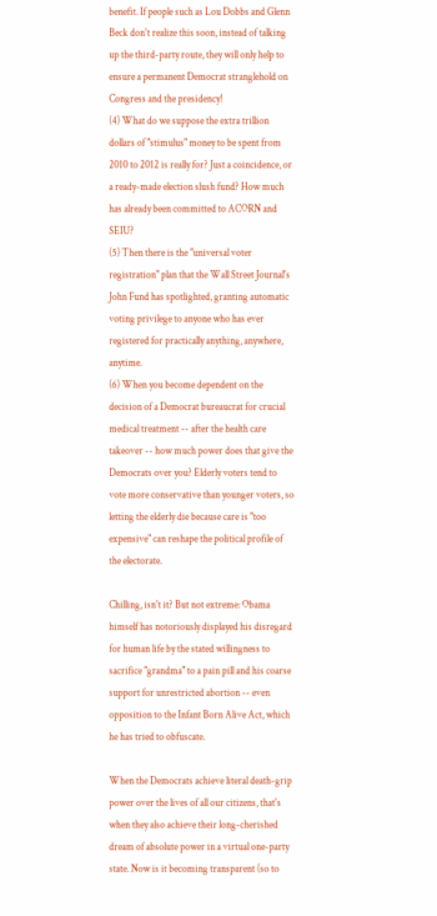benefit. If people such as Lou Dobbs and Glenn Beck don't realize this soon, instead of talking up the third-party route, they will only help to ensure a permanent Democrat stranglehold on Congress and the presidency!
(4) What do we suppose the extra trillion dollars of "stimulus" money to be spent from 2010 to 2012 is really for? Just a coincidence, or a ready-made election slush fund? How much has already been committed to ACORN and SEIU?
(5) Then there is the "universal voter registration" plan that the Wall Street Journal's John Fund has spotlighted, granting automatic voting privilege to anyone who has ever registered for practically anything, anywhere, anytime.
(6) When you become dependent on the decision of a Democrat bureaucrat for crucial medical treatment -- after the health care takeover -- how much power does that give the Democrats over you? Elderly voters tend to vote more conservative than younger voters, so letting the elderly die because care is "too expensive" can reshape the political profile of the electorate.

Chilling, isn't it? But not extreme: Obama himself has notoriously displayed his disregard for human life by the stated willingness to sacrifice "grandma" to a pain pill and his coarse support for unrestricted abortion -- even opposition to the Infant Born Alive Act, which he has tried to obfuscate.

When the Democrats achieve literal death-grip power over the lives of all our citizens, that's when they also achieve their long-cherished dream of absolute power in a virtual one-party state. Now is it becoming transparent (so to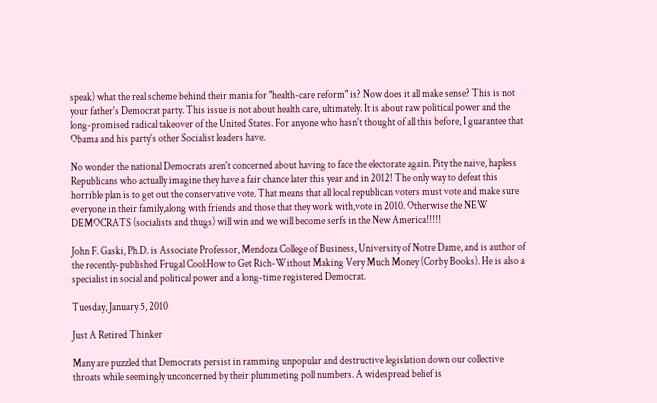speak) what the real scheme behind their mania for "health-care reform" is? Now does it all make sense? This is not your father's Democrat party. This issue is not about health care, ultimately. It is about raw political power and the long-promised radical takeover of the United States. For anyone who hasn't thought of all this before, I guarantee that Obama and his party's other Socialist leaders have.

No wonder the national Democrats aren't concerned about having to face the electorate again. Pity the naive, hapless Republicans who actually imagine they have a fair chance later this year and in 2012! The only way to defeat this horrible plan is to get out the conservative vote. That means that all local republican voters must vote and make sure everyone in their family,along with friends and those that they work with,vote in 2010. Otherwise the NEW DEMOCRATS (socialists and thugs) will win and we will become serfs in the New America!!!!!

John F. Gaski, Ph.D. is Associate Professor, Mendoza College of Business, University of Notre Dame, and is author of the recently-published Frugal Cool:How to Get Rich-Without Making Very Much Money (Corby Books). He is also a specialist in social and political power and a long-time registered Democrat.

Tuesday, January 5, 2010

Just A Retired Thinker

Many are puzzled that Democrats persist in ramming unpopular and destructive legislation down our collective throats while seemingly unconcerned by their plummeting poll numbers. A widespread belief is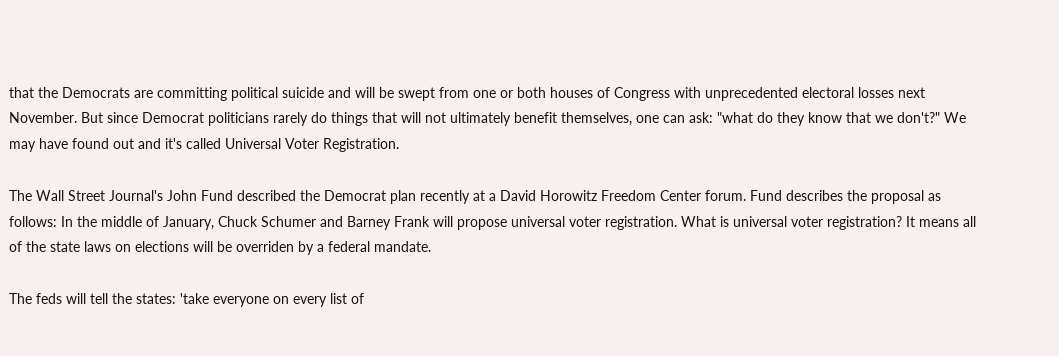that the Democrats are committing political suicide and will be swept from one or both houses of Congress with unprecedented electoral losses next November. But since Democrat politicians rarely do things that will not ultimately benefit themselves, one can ask: "what do they know that we don't?" We may have found out and it's called Universal Voter Registration.

The Wall Street Journal's John Fund described the Democrat plan recently at a David Horowitz Freedom Center forum. Fund describes the proposal as follows: In the middle of January, Chuck Schumer and Barney Frank will propose universal voter registration. What is universal voter registration? It means all of the state laws on elections will be overriden by a federal mandate.

The feds will tell the states: 'take everyone on every list of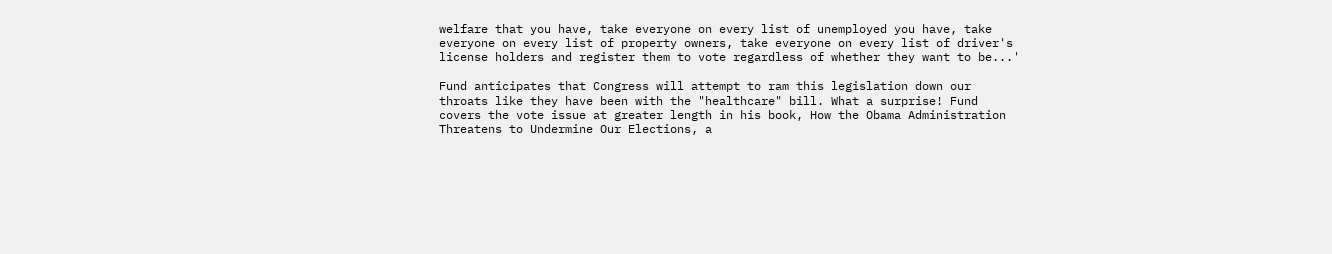welfare that you have, take everyone on every list of unemployed you have, take everyone on every list of property owners, take everyone on every list of driver's license holders and register them to vote regardless of whether they want to be...'

Fund anticipates that Congress will attempt to ram this legislation down our throats like they have been with the "healthcare" bill. What a surprise! Fund covers the vote issue at greater length in his book, How the Obama Administration Threatens to Undermine Our Elections, a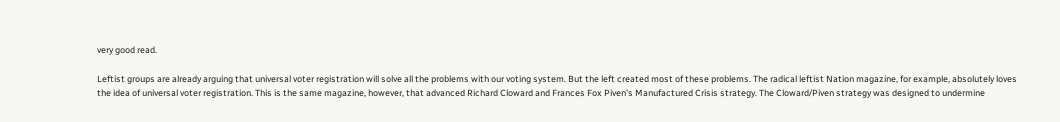very good read.

Leftist groups are already arguing that universal voter registration will solve all the problems with our voting system. But the left created most of these problems. The radical leftist Nation magazine, for example, absolutely loves the idea of universal voter registration. This is the same magazine, however, that advanced Richard Cloward and Frances Fox Piven's Manufactured Crisis strategy. The Cloward/Piven strategy was designed to undermine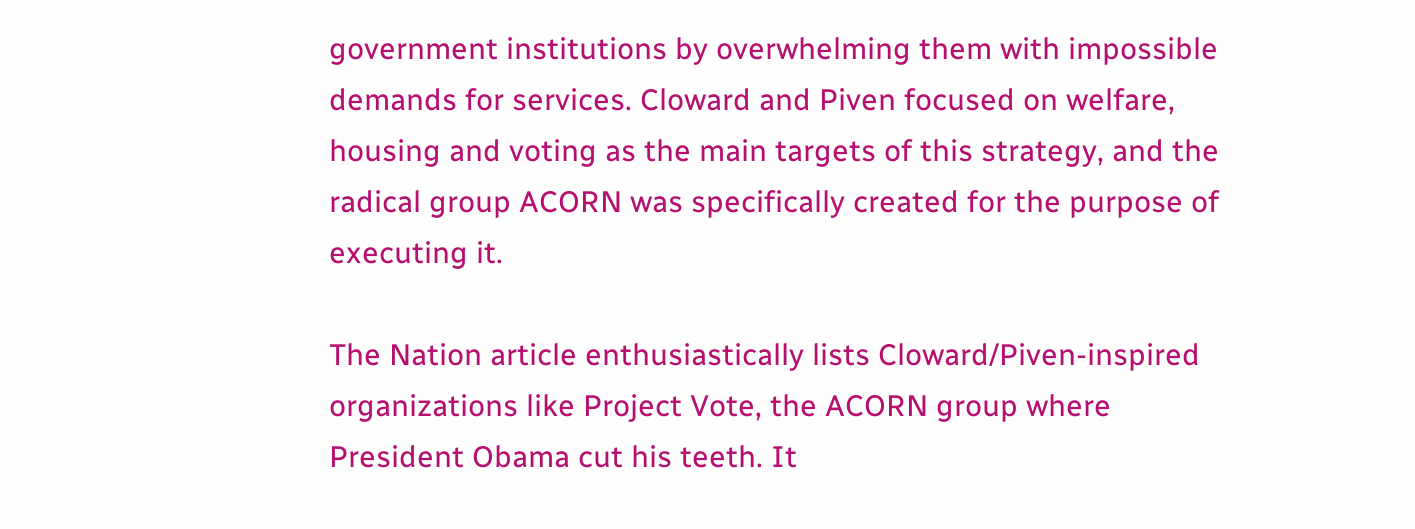government institutions by overwhelming them with impossible demands for services. Cloward and Piven focused on welfare, housing and voting as the main targets of this strategy, and the radical group ACORN was specifically created for the purpose of executing it.

The Nation article enthusiastically lists Cloward/Piven-inspired organizations like Project Vote, the ACORN group where President Obama cut his teeth. It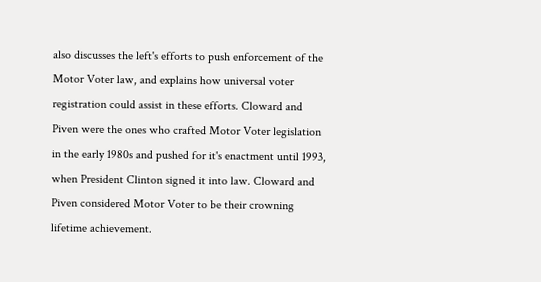also discusses the left's efforts to push enforcement of the Motor Voter law, and explains how universal voter registration could assist in these efforts. Cloward and Piven were the ones who crafted Motor Voter legislation in the early 1980s and pushed for it's enactment until 1993, when President Clinton signed it into law. Cloward and Piven considered Motor Voter to be their crowning lifetime achievement.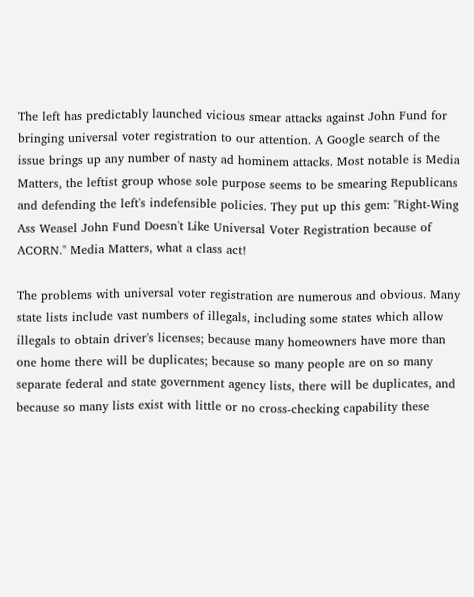The left has predictably launched vicious smear attacks against John Fund for bringing universal voter registration to our attention. A Google search of the issue brings up any number of nasty ad hominem attacks. Most notable is Media Matters, the leftist group whose sole purpose seems to be smearing Republicans and defending the left's indefensible policies. They put up this gem: "Right-Wing Ass Weasel John Fund Doesn't Like Universal Voter Registration because of ACORN." Media Matters, what a class act!

The problems with universal voter registration are numerous and obvious. Many state lists include vast numbers of illegals, including some states which allow illegals to obtain driver's licenses; because many homeowners have more than one home there will be duplicates; because so many people are on so many separate federal and state government agency lists, there will be duplicates, and because so many lists exist with little or no cross-checking capability these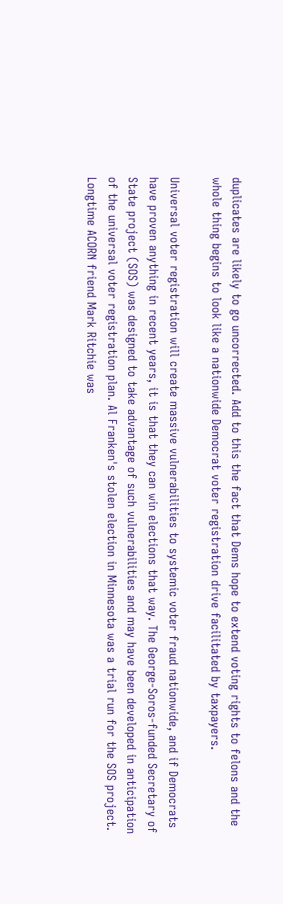duplicates are likely to go uncorrected. Add to this the fact that Dems hope to extend voting rights to felons and the whole thing begins to look like a nationwide Democrat voter registration drive facilitated by taxpayers.

Universal voter registration will create massive vulnerabilities to systemic voter fraud nationwide, and if Democrats have proven anything in recent years, it is that they can win elections that way. The George-Soros-funded Secretary of State project (SOS) was designed to take advantage of such vulnerabilities and may have been developed in anticipation of the universal voter registration plan. Al Franken's stolen election in Minnesota was a trial run for the SOS project. Longtime ACORN friend Mark Ritchie was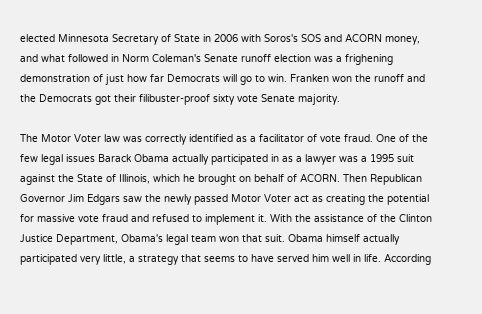elected Minnesota Secretary of State in 2006 with Soros's SOS and ACORN money, and what followed in Norm Coleman's Senate runoff election was a frighening demonstration of just how far Democrats will go to win. Franken won the runoff and the Democrats got their filibuster-proof sixty vote Senate majority.

The Motor Voter law was correctly identified as a facilitator of vote fraud. One of the few legal issues Barack Obama actually participated in as a lawyer was a 1995 suit against the State of Illinois, which he brought on behalf of ACORN. Then Republican Governor Jim Edgars saw the newly passed Motor Voter act as creating the potential for massive vote fraud and refused to implement it. With the assistance of the Clinton Justice Department, Obama's legal team won that suit. Obama himself actually participated very little, a strategy that seems to have served him well in life. According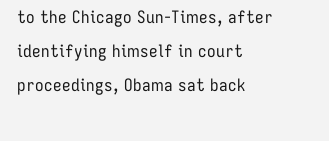to the Chicago Sun-Times, after identifying himself in court proceedings, Obama sat back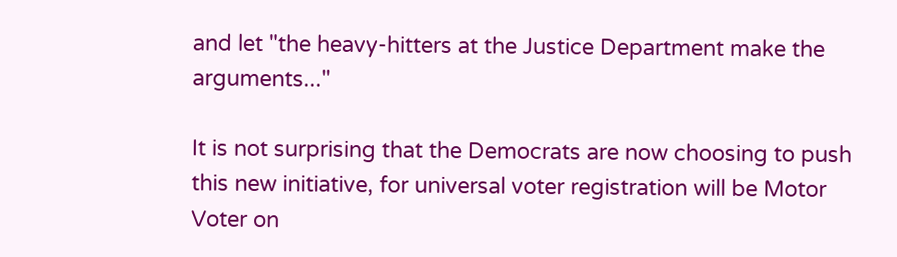and let "the heavy-hitters at the Justice Department make the arguments..."

It is not surprising that the Democrats are now choosing to push this new initiative, for universal voter registration will be Motor Voter on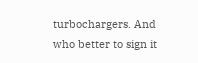turbochargers. And who better to sign it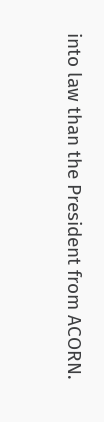into law than the President from ACORN.